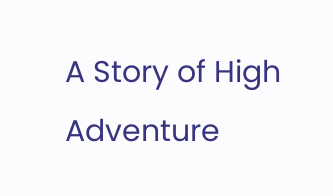A Story of High Adventure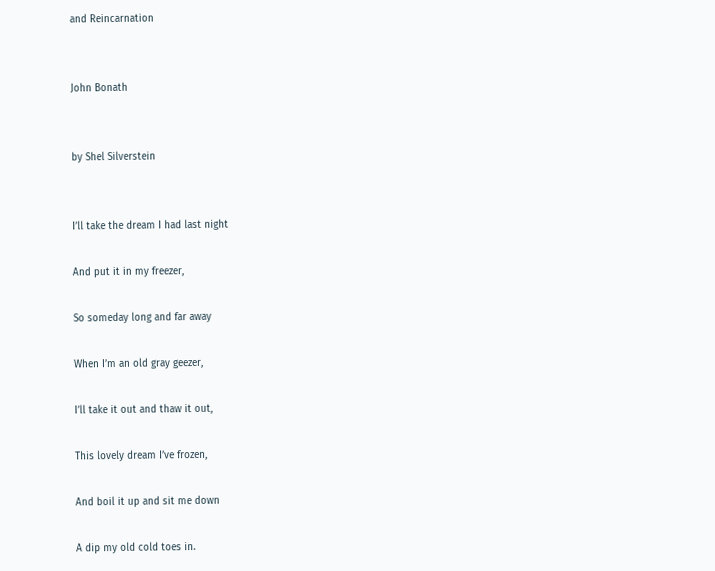and Reincarnation


John Bonath


by Shel Silverstein


I’ll take the dream I had last night

And put it in my freezer,

So someday long and far away

When I’m an old gray geezer,

I’ll take it out and thaw it out,

This lovely dream I’ve frozen,

And boil it up and sit me down

A dip my old cold toes in.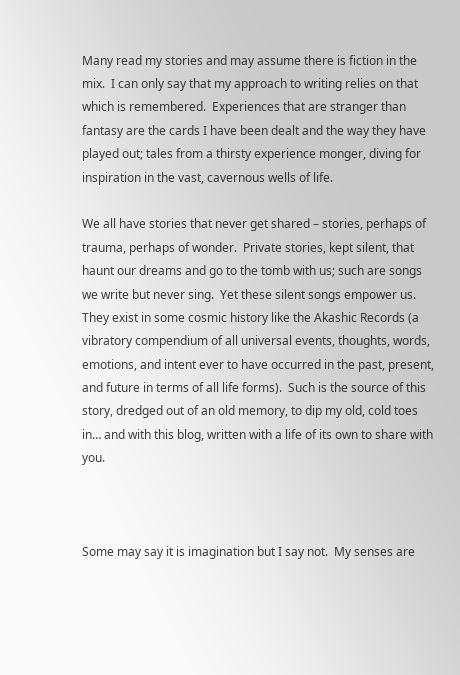Many read my stories and may assume there is fiction in the mix.  I can only say that my approach to writing relies on that which is remembered.  Experiences that are stranger than fantasy are the cards I have been dealt and the way they have played out; tales from a thirsty experience monger, diving for inspiration in the vast, cavernous wells of life.

We all have stories that never get shared – stories, perhaps of trauma, perhaps of wonder.  Private stories, kept silent, that haunt our dreams and go to the tomb with us; such are songs we write but never sing.  Yet these silent songs empower us.  They exist in some cosmic history like the Akashic Records (a vibratory compendium of all universal events, thoughts, words, emotions, and intent ever to have occurred in the past, present, and future in terms of all life forms).  Such is the source of this story, dredged out of an old memory, to dip my old, cold toes in… and with this blog, written with a life of its own to share with you.



Some may say it is imagination but I say not.  My senses are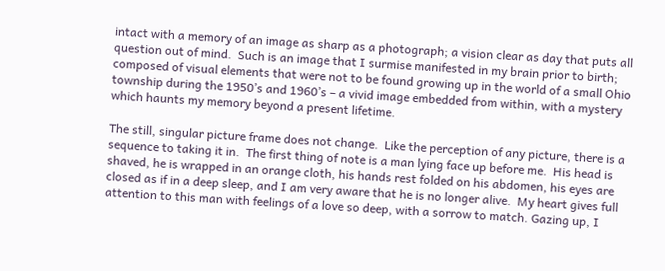intact with a memory of an image as sharp as a photograph; a vision clear as day that puts all question out of mind.  Such is an image that I surmise manifested in my brain prior to birth; composed of visual elements that were not to be found growing up in the world of a small Ohio township during the 1950’s and 1960’s – a vivid image embedded from within, with a mystery which haunts my memory beyond a present lifetime.

The still, singular picture frame does not change.  Like the perception of any picture, there is a sequence to taking it in.  The first thing of note is a man lying face up before me.  His head is shaved, he is wrapped in an orange cloth, his hands rest folded on his abdomen, his eyes are closed as if in a deep sleep, and I am very aware that he is no longer alive.  My heart gives full attention to this man with feelings of a love so deep, with a sorrow to match. Gazing up, I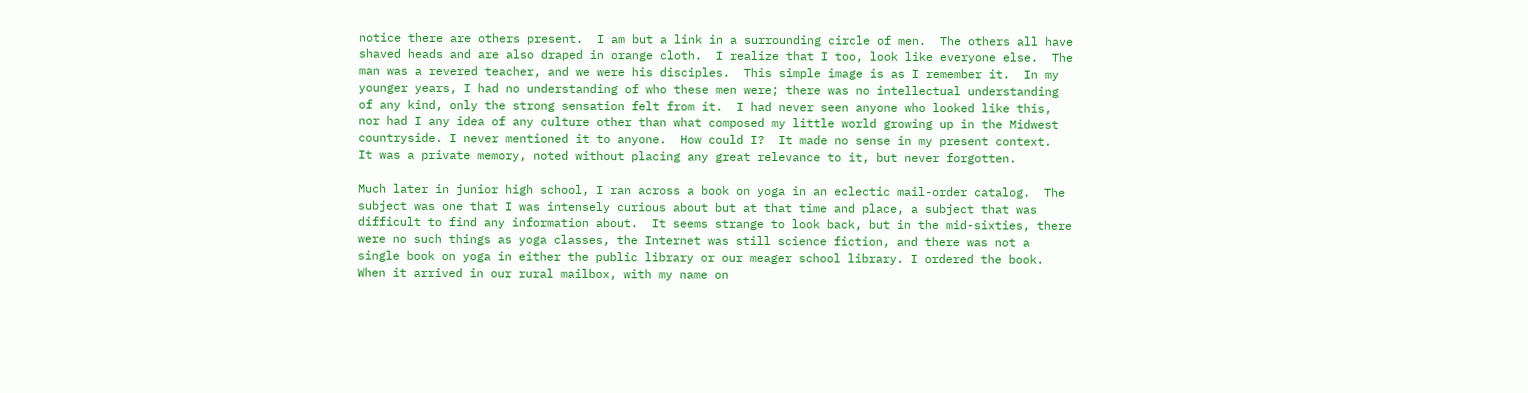notice there are others present.  I am but a link in a surrounding circle of men.  The others all have shaved heads and are also draped in orange cloth.  I realize that I too, look like everyone else.  The man was a revered teacher, and we were his disciples.  This simple image is as I remember it.  In my younger years, I had no understanding of who these men were; there was no intellectual understanding of any kind, only the strong sensation felt from it.  I had never seen anyone who looked like this, nor had I any idea of any culture other than what composed my little world growing up in the Midwest countryside. I never mentioned it to anyone.  How could I?  It made no sense in my present context.  It was a private memory, noted without placing any great relevance to it, but never forgotten.

Much later in junior high school, I ran across a book on yoga in an eclectic mail-order catalog.  The subject was one that I was intensely curious about but at that time and place, a subject that was difficult to find any information about.  It seems strange to look back, but in the mid-sixties, there were no such things as yoga classes, the Internet was still science fiction, and there was not a single book on yoga in either the public library or our meager school library. I ordered the book.  When it arrived in our rural mailbox, with my name on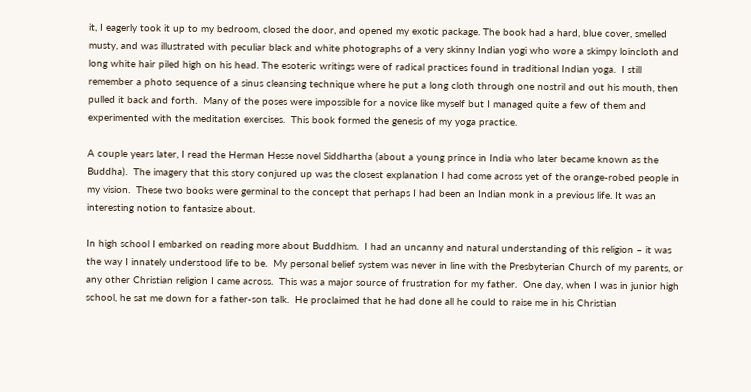it, I eagerly took it up to my bedroom, closed the door, and opened my exotic package. The book had a hard, blue cover, smelled musty, and was illustrated with peculiar black and white photographs of a very skinny Indian yogi who wore a skimpy loincloth and long white hair piled high on his head. The esoteric writings were of radical practices found in traditional Indian yoga.  I still remember a photo sequence of a sinus cleansing technique where he put a long cloth through one nostril and out his mouth, then pulled it back and forth.  Many of the poses were impossible for a novice like myself but I managed quite a few of them and experimented with the meditation exercises.  This book formed the genesis of my yoga practice.

A couple years later, I read the Herman Hesse novel Siddhartha (about a young prince in India who later became known as the Buddha).  The imagery that this story conjured up was the closest explanation I had come across yet of the orange-robed people in my vision.  These two books were germinal to the concept that perhaps I had been an Indian monk in a previous life. It was an interesting notion to fantasize about.

In high school I embarked on reading more about Buddhism.  I had an uncanny and natural understanding of this religion – it was the way I innately understood life to be.  My personal belief system was never in line with the Presbyterian Church of my parents, or any other Christian religion I came across.  This was a major source of frustration for my father.  One day, when I was in junior high school, he sat me down for a father-son talk.  He proclaimed that he had done all he could to raise me in his Christian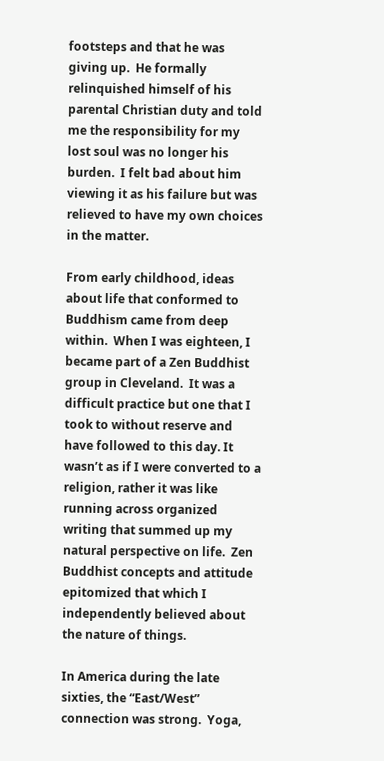footsteps and that he was giving up.  He formally relinquished himself of his parental Christian duty and told me the responsibility for my lost soul was no longer his burden.  I felt bad about him viewing it as his failure but was relieved to have my own choices in the matter.

From early childhood, ideas about life that conformed to Buddhism came from deep within.  When I was eighteen, I became part of a Zen Buddhist group in Cleveland.  It was a difficult practice but one that I took to without reserve and have followed to this day. It wasn’t as if I were converted to a religion, rather it was like running across organized writing that summed up my natural perspective on life.  Zen Buddhist concepts and attitude epitomized that which I independently believed about the nature of things.

In America during the late sixties, the “East/West” connection was strong.  Yoga,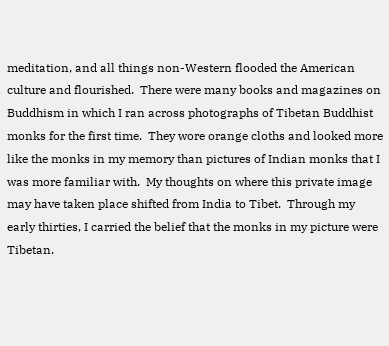meditation, and all things non-Western flooded the American culture and flourished.  There were many books and magazines on Buddhism in which I ran across photographs of Tibetan Buddhist monks for the first time.  They wore orange cloths and looked more like the monks in my memory than pictures of Indian monks that I was more familiar with.  My thoughts on where this private image may have taken place shifted from India to Tibet.  Through my early thirties, I carried the belief that the monks in my picture were Tibetan.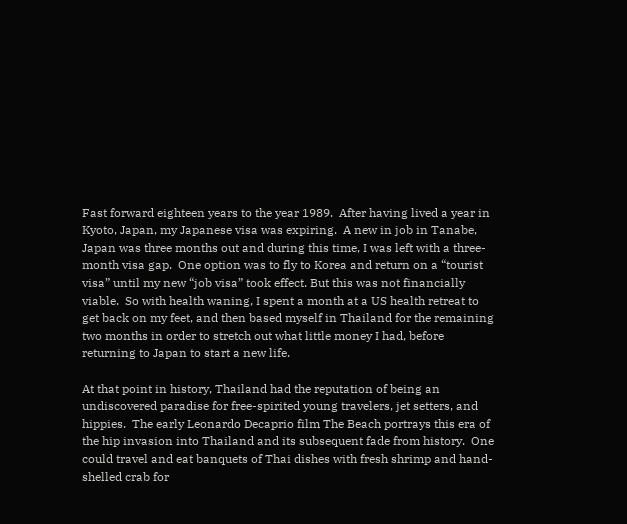Fast forward eighteen years to the year 1989.  After having lived a year in Kyoto, Japan, my Japanese visa was expiring.  A new in job in Tanabe, Japan was three months out and during this time, I was left with a three-month visa gap.  One option was to fly to Korea and return on a “tourist visa” until my new “job visa” took effect. But this was not financially viable.  So with health waning, I spent a month at a US health retreat to get back on my feet, and then based myself in Thailand for the remaining two months in order to stretch out what little money I had, before returning to Japan to start a new life.

At that point in history, Thailand had the reputation of being an undiscovered paradise for free-spirited young travelers, jet setters, and hippies.  The early Leonardo Decaprio film The Beach portrays this era of the hip invasion into Thailand and its subsequent fade from history.  One could travel and eat banquets of Thai dishes with fresh shrimp and hand-shelled crab for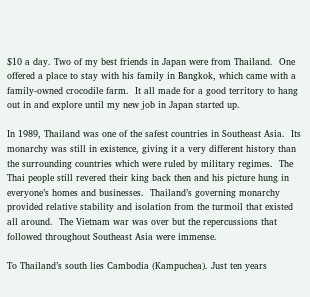$10 a day. Two of my best friends in Japan were from Thailand.  One offered a place to stay with his family in Bangkok, which came with a family-owned crocodile farm.  It all made for a good territory to hang out in and explore until my new job in Japan started up.

In 1989, Thailand was one of the safest countries in Southeast Asia.  Its monarchy was still in existence, giving it a very different history than the surrounding countries which were ruled by military regimes.  The Thai people still revered their king back then and his picture hung in everyone’s homes and businesses.  Thailand’s governing monarchy provided relative stability and isolation from the turmoil that existed all around.  The Vietnam war was over but the repercussions that followed throughout Southeast Asia were immense.

To Thailand’s south lies Cambodia (Kampuchea). Just ten years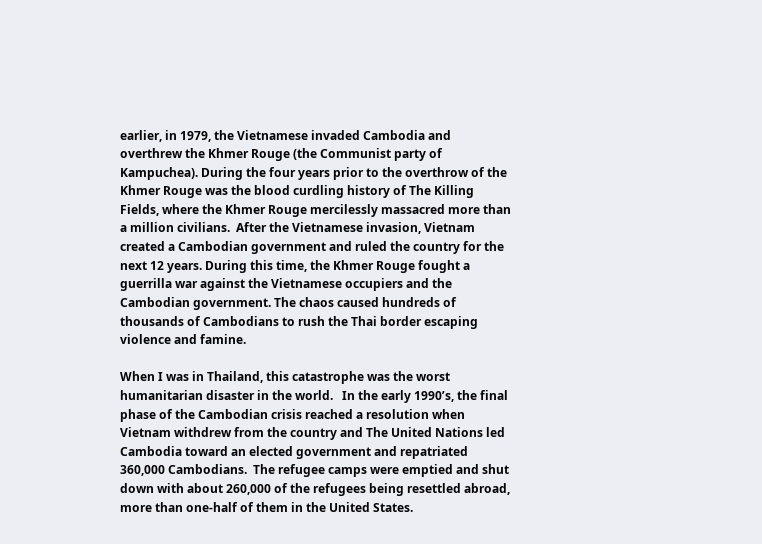earlier, in 1979, the Vietnamese invaded Cambodia and overthrew the Khmer Rouge (the Communist party of Kampuchea). During the four years prior to the overthrow of the Khmer Rouge was the blood curdling history of The Killing Fields, where the Khmer Rouge mercilessly massacred more than a million civilians.  After the Vietnamese invasion, Vietnam created a Cambodian government and ruled the country for the next 12 years. During this time, the Khmer Rouge fought a guerrilla war against the Vietnamese occupiers and the Cambodian government. The chaos caused hundreds of thousands of Cambodians to rush the Thai border escaping violence and famine.

When I was in Thailand, this catastrophe was the worst humanitarian disaster in the world.   In the early 1990’s, the final phase of the Cambodian crisis reached a resolution when Vietnam withdrew from the country and The United Nations led Cambodia toward an elected government and repatriated 360,000 Cambodians.  The refugee camps were emptied and shut down with about 260,000 of the refugees being resettled abroad, more than one-half of them in the United States.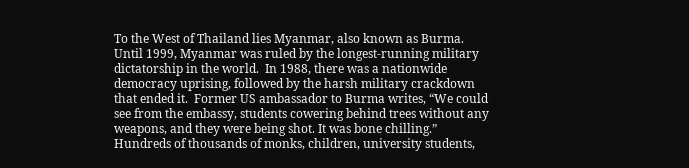To the West of Thailand lies Myanmar, also known as Burma.  Until 1999, Myanmar was ruled by the longest-running military dictatorship in the world.  In 1988, there was a nationwide democracy uprising, followed by the harsh military crackdown that ended it.  Former US ambassador to Burma writes, “We could see from the embassy, students cowering behind trees without any weapons, and they were being shot. It was bone chilling.”  Hundreds of thousands of monks, children, university students,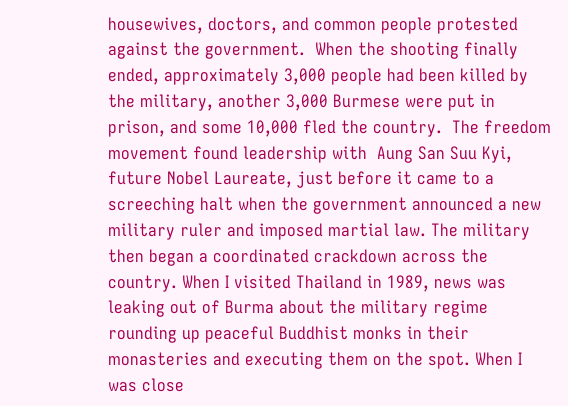housewives, doctors, and common people protested against the government.  When the shooting finally ended, approximately 3,000 people had been killed by the military, another 3,000 Burmese were put in prison, and some 10,000 fled the country.  The freedom movement found leadership with  Aung San Suu Kyi, future Nobel Laureate, just before it came to a screeching halt when the government announced a new military ruler and imposed martial law. The military then began a coordinated crackdown across the country. When I visited Thailand in 1989, news was leaking out of Burma about the military regime rounding up peaceful Buddhist monks in their monasteries and executing them on the spot. When I was close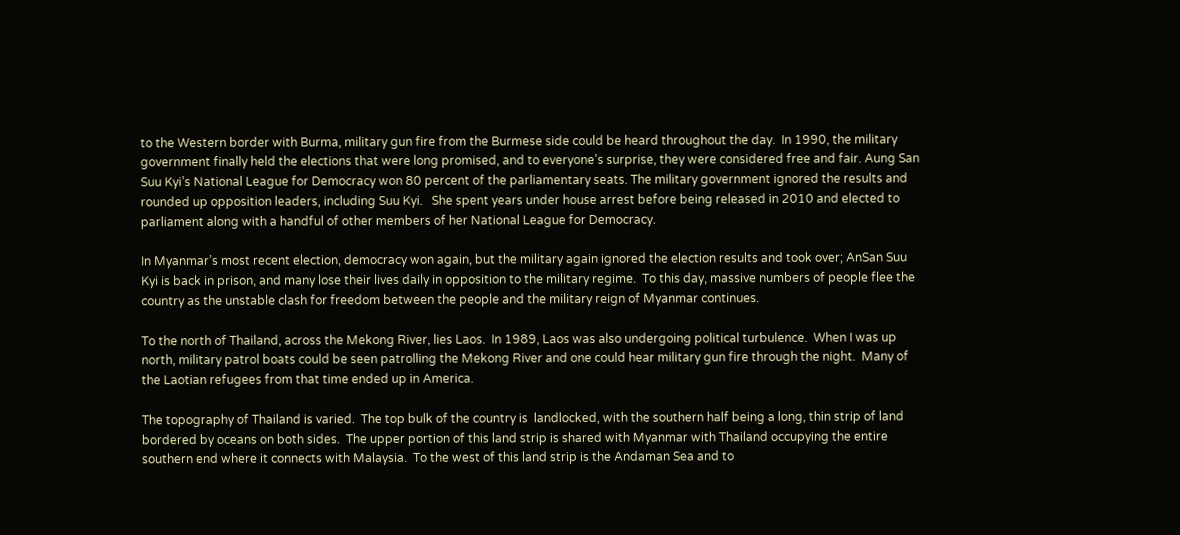to the Western border with Burma, military gun fire from the Burmese side could be heard throughout the day.  In 1990, the military government finally held the elections that were long promised, and to everyone’s surprise, they were considered free and fair. Aung San Suu Kyi’s National League for Democracy won 80 percent of the parliamentary seats. The military government ignored the results and rounded up opposition leaders, including Suu Kyi.   She spent years under house arrest before being released in 2010 and elected to parliament along with a handful of other members of her National League for Democracy.

In Myanmar’s most recent election, democracy won again, but the military again ignored the election results and took over; AnSan Suu Kyi is back in prison, and many lose their lives daily in opposition to the military regime.  To this day, massive numbers of people flee the country as the unstable clash for freedom between the people and the military reign of Myanmar continues.

To the north of Thailand, across the Mekong River, lies Laos.  In 1989, Laos was also undergoing political turbulence.  When I was up north, military patrol boats could be seen patrolling the Mekong River and one could hear military gun fire through the night.  Many of the Laotian refugees from that time ended up in America.

The topography of Thailand is varied.  The top bulk of the country is  landlocked, with the southern half being a long, thin strip of land bordered by oceans on both sides.  The upper portion of this land strip is shared with Myanmar with Thailand occupying the entire southern end where it connects with Malaysia.  To the west of this land strip is the Andaman Sea and to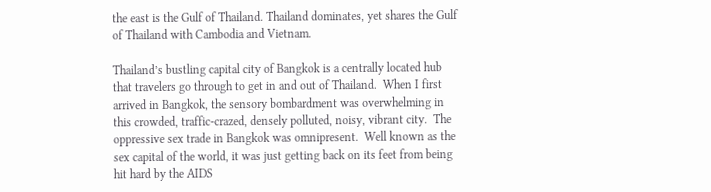the east is the Gulf of Thailand. Thailand dominates, yet shares the Gulf of Thailand with Cambodia and Vietnam.

Thailand’s bustling capital city of Bangkok is a centrally located hub that travelers go through to get in and out of Thailand.  When I first arrived in Bangkok, the sensory bombardment was overwhelming in this crowded, traffic-crazed, densely polluted, noisy, vibrant city.  The oppressive sex trade in Bangkok was omnipresent.  Well known as the sex capital of the world, it was just getting back on its feet from being hit hard by the AIDS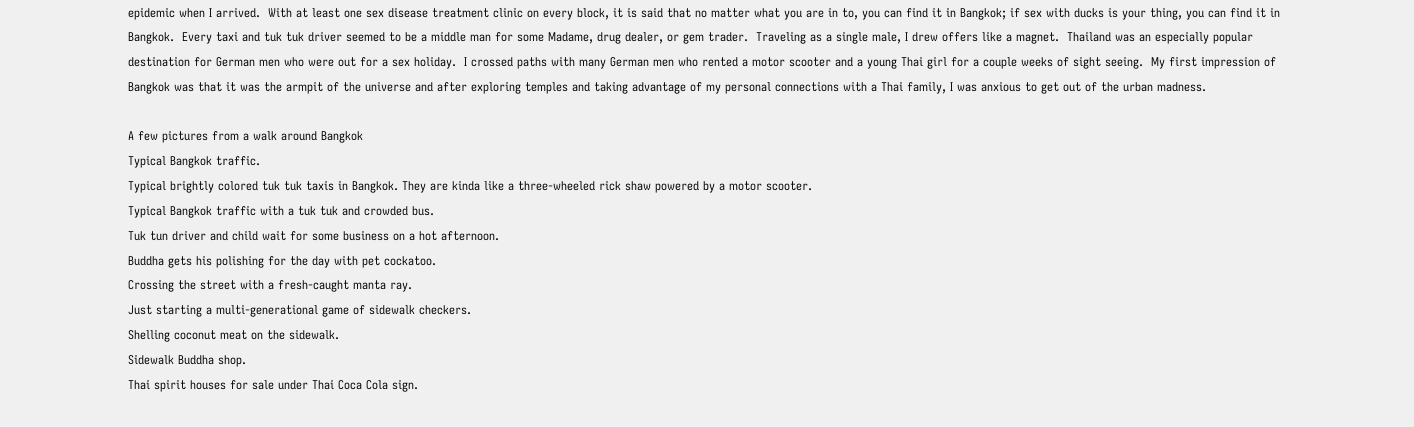epidemic when I arrived.  With at least one sex disease treatment clinic on every block, it is said that no matter what you are in to, you can find it in Bangkok; if sex with ducks is your thing, you can find it in Bangkok.  Every taxi and tuk tuk driver seemed to be a middle man for some Madame, drug dealer, or gem trader.  Traveling as a single male, I drew offers like a magnet.  Thailand was an especially popular destination for German men who were out for a sex holiday.  I crossed paths with many German men who rented a motor scooter and a young Thai girl for a couple weeks of sight seeing.  My first impression of Bangkok was that it was the armpit of the universe and after exploring temples and taking advantage of my personal connections with a Thai family, I was anxious to get out of the urban madness.

A few pictures from a walk around Bangkok
Typical Bangkok traffic.
Typical brightly colored tuk tuk taxis in Bangkok. They are kinda like a three-wheeled rick shaw powered by a motor scooter.
Typical Bangkok traffic with a tuk tuk and crowded bus.
Tuk tun driver and child wait for some business on a hot afternoon.
Buddha gets his polishing for the day with pet cockatoo.
Crossing the street with a fresh-caught manta ray.
Just starting a multi-generational game of sidewalk checkers.
Shelling coconut meat on the sidewalk.
Sidewalk Buddha shop.
Thai spirit houses for sale under Thai Coca Cola sign.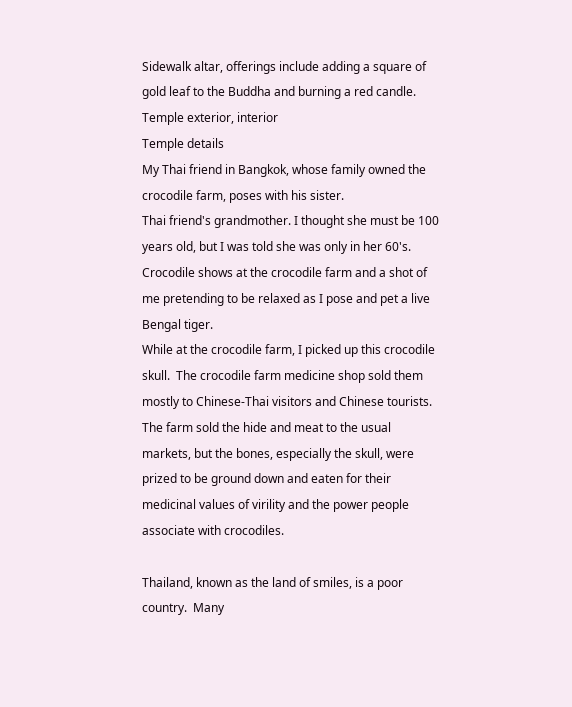Sidewalk altar, offerings include adding a square of gold leaf to the Buddha and burning a red candle.
Temple exterior, interior
Temple details
My Thai friend in Bangkok, whose family owned the crocodile farm, poses with his sister.
Thai friend's grandmother. I thought she must be 100 years old, but I was told she was only in her 60's.
Crocodile shows at the crocodile farm and a shot of me pretending to be relaxed as I pose and pet a live Bengal tiger.
While at the crocodile farm, I picked up this crocodile skull.  The crocodile farm medicine shop sold them mostly to Chinese-Thai visitors and Chinese tourists.  The farm sold the hide and meat to the usual markets, but the bones, especially the skull, were prized to be ground down and eaten for their medicinal values of virility and the power people associate with crocodiles.

Thailand, known as the land of smiles, is a poor country.  Many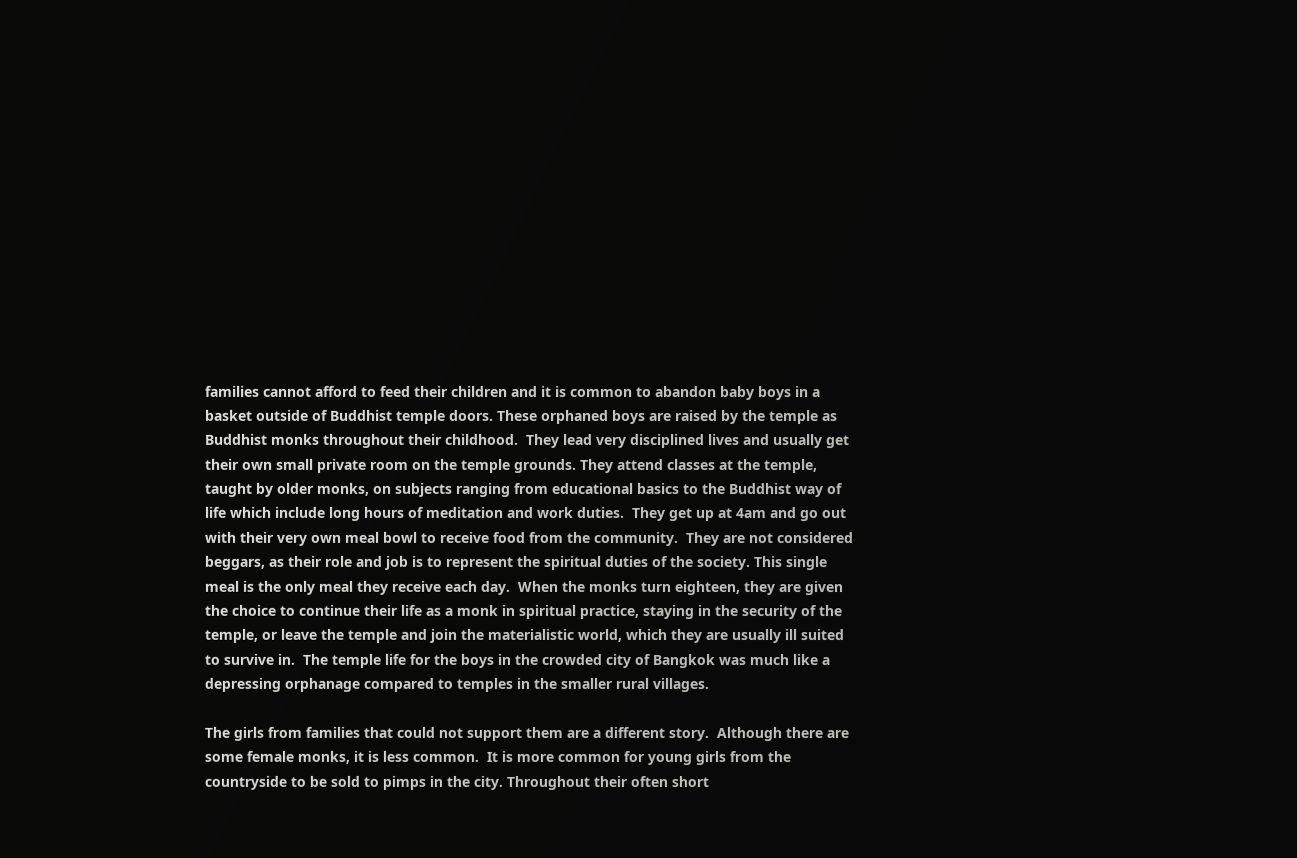families cannot afford to feed their children and it is common to abandon baby boys in a basket outside of Buddhist temple doors. These orphaned boys are raised by the temple as Buddhist monks throughout their childhood.  They lead very disciplined lives and usually get their own small private room on the temple grounds. They attend classes at the temple, taught by older monks, on subjects ranging from educational basics to the Buddhist way of life which include long hours of meditation and work duties.  They get up at 4am and go out with their very own meal bowl to receive food from the community.  They are not considered beggars, as their role and job is to represent the spiritual duties of the society. This single meal is the only meal they receive each day.  When the monks turn eighteen, they are given the choice to continue their life as a monk in spiritual practice, staying in the security of the temple, or leave the temple and join the materialistic world, which they are usually ill suited to survive in.  The temple life for the boys in the crowded city of Bangkok was much like a depressing orphanage compared to temples in the smaller rural villages.

The girls from families that could not support them are a different story.  Although there are some female monks, it is less common.  It is more common for young girls from the countryside to be sold to pimps in the city. Throughout their often short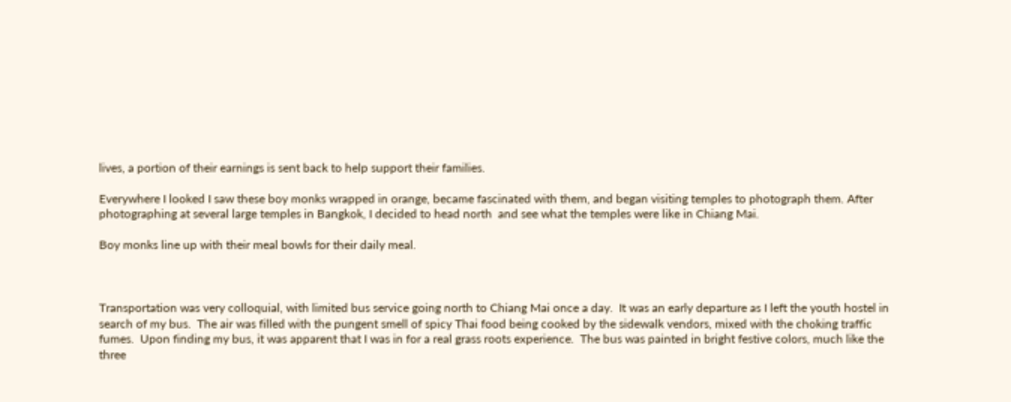lives, a portion of their earnings is sent back to help support their families.

Everywhere I looked I saw these boy monks wrapped in orange, became fascinated with them, and began visiting temples to photograph them. After photographing at several large temples in Bangkok, I decided to head north  and see what the temples were like in Chiang Mai.

Boy monks line up with their meal bowls for their daily meal.



Transportation was very colloquial, with limited bus service going north to Chiang Mai once a day.  It was an early departure as I left the youth hostel in search of my bus.  The air was filled with the pungent smell of spicy Thai food being cooked by the sidewalk vendors, mixed with the choking traffic fumes.  Upon finding my bus, it was apparent that I was in for a real grass roots experience.  The bus was painted in bright festive colors, much like the three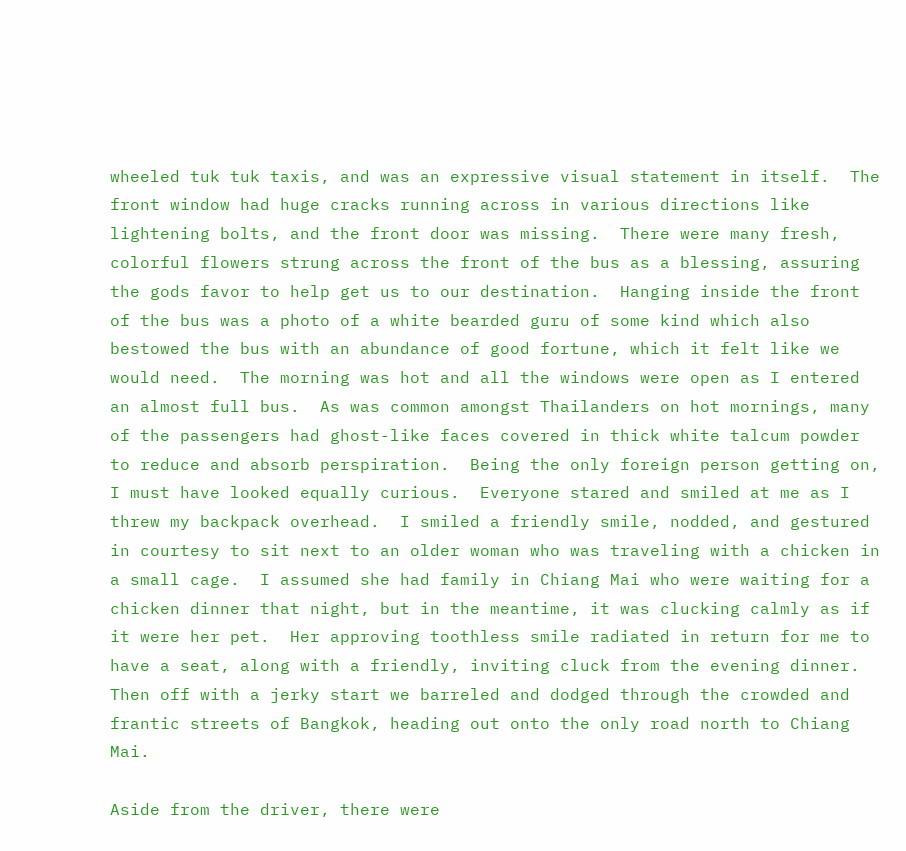wheeled tuk tuk taxis, and was an expressive visual statement in itself.  The front window had huge cracks running across in various directions like lightening bolts, and the front door was missing.  There were many fresh, colorful flowers strung across the front of the bus as a blessing, assuring the gods favor to help get us to our destination.  Hanging inside the front of the bus was a photo of a white bearded guru of some kind which also bestowed the bus with an abundance of good fortune, which it felt like we would need.  The morning was hot and all the windows were open as I entered an almost full bus.  As was common amongst Thailanders on hot mornings, many of the passengers had ghost-like faces covered in thick white talcum powder to reduce and absorb perspiration.  Being the only foreign person getting on, I must have looked equally curious.  Everyone stared and smiled at me as I threw my backpack overhead.  I smiled a friendly smile, nodded, and gestured in courtesy to sit next to an older woman who was traveling with a chicken in a small cage.  I assumed she had family in Chiang Mai who were waiting for a chicken dinner that night, but in the meantime, it was clucking calmly as if it were her pet.  Her approving toothless smile radiated in return for me to have a seat, along with a friendly, inviting cluck from the evening dinner. Then off with a jerky start we barreled and dodged through the crowded and frantic streets of Bangkok, heading out onto the only road north to Chiang Mai.

Aside from the driver, there were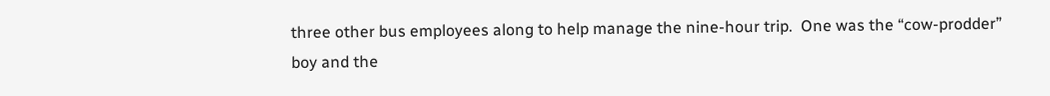three other bus employees along to help manage the nine-hour trip.  One was the “cow-prodder” boy and the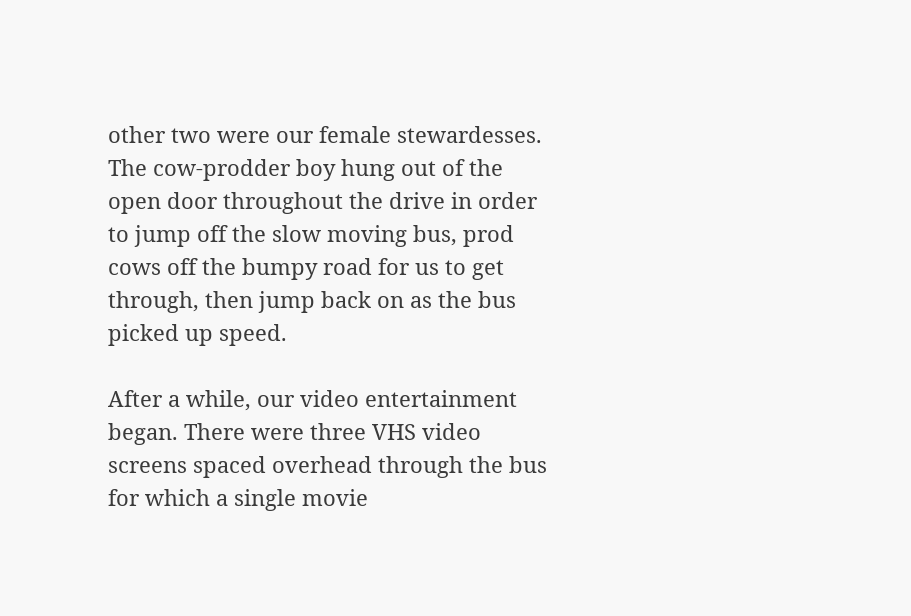other two were our female stewardesses.  The cow-prodder boy hung out of the open door throughout the drive in order to jump off the slow moving bus, prod cows off the bumpy road for us to get through, then jump back on as the bus picked up speed.

After a while, our video entertainment began. There were three VHS video screens spaced overhead through the bus for which a single movie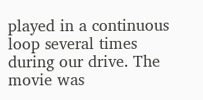played in a continuous loop several times during our drive. The movie was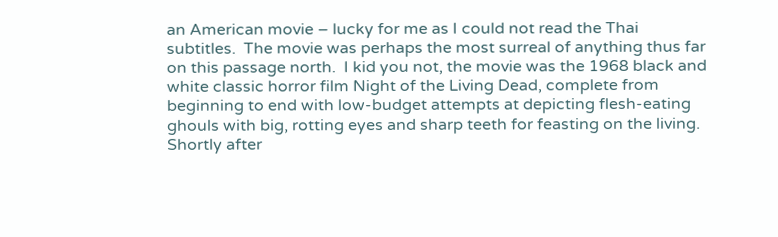an American movie – lucky for me as I could not read the Thai subtitles.  The movie was perhaps the most surreal of anything thus far on this passage north.  I kid you not, the movie was the 1968 black and white classic horror film Night of the Living Dead, complete from beginning to end with low-budget attempts at depicting flesh-eating ghouls with big, rotting eyes and sharp teeth for feasting on the living.  Shortly after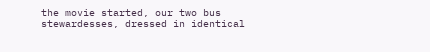the movie started, our two bus stewardesses, dressed in identical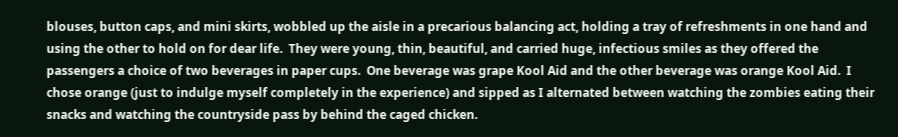blouses, button caps, and mini skirts, wobbled up the aisle in a precarious balancing act, holding a tray of refreshments in one hand and using the other to hold on for dear life.  They were young, thin, beautiful, and carried huge, infectious smiles as they offered the passengers a choice of two beverages in paper cups.  One beverage was grape Kool Aid and the other beverage was orange Kool Aid.  I chose orange (just to indulge myself completely in the experience) and sipped as I alternated between watching the zombies eating their snacks and watching the countryside pass by behind the caged chicken.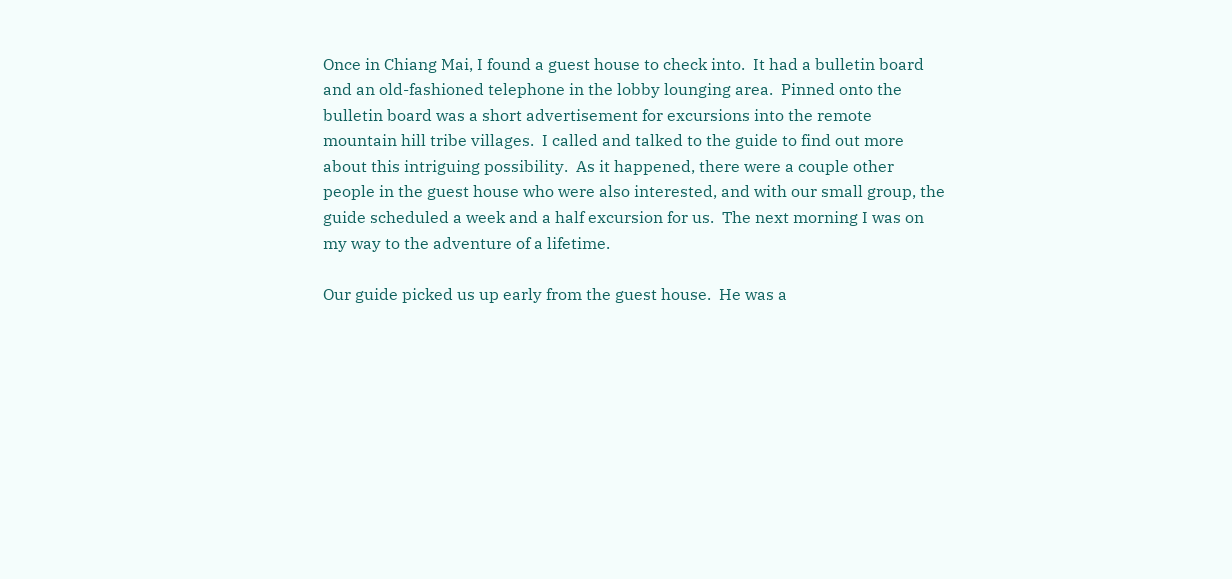Once in Chiang Mai, I found a guest house to check into.  It had a bulletin board and an old-fashioned telephone in the lobby lounging area.  Pinned onto the bulletin board was a short advertisement for excursions into the remote mountain hill tribe villages.  I called and talked to the guide to find out more about this intriguing possibility.  As it happened, there were a couple other people in the guest house who were also interested, and with our small group, the guide scheduled a week and a half excursion for us.  The next morning I was on my way to the adventure of a lifetime.

Our guide picked us up early from the guest house.  He was a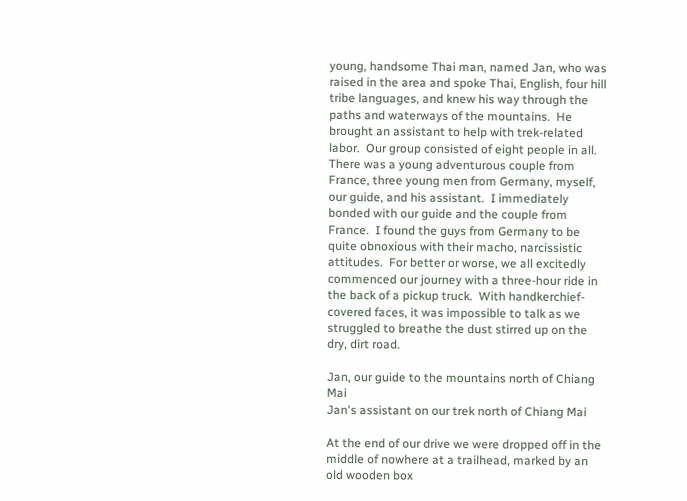young, handsome Thai man, named Jan, who was raised in the area and spoke Thai, English, four hill tribe languages, and knew his way through the paths and waterways of the mountains.  He brought an assistant to help with trek-related labor.  Our group consisted of eight people in all.  There was a young adventurous couple from France, three young men from Germany, myself, our guide, and his assistant.  I immediately bonded with our guide and the couple from France.  I found the guys from Germany to be quite obnoxious with their macho, narcissistic attitudes.  For better or worse, we all excitedly commenced our journey with a three-hour ride in the back of a pickup truck.  With handkerchief-covered faces, it was impossible to talk as we struggled to breathe the dust stirred up on the dry, dirt road.

Jan, our guide to the mountains north of Chiang Mai
Jan's assistant on our trek north of Chiang Mai

At the end of our drive we were dropped off in the middle of nowhere at a trailhead, marked by an old wooden box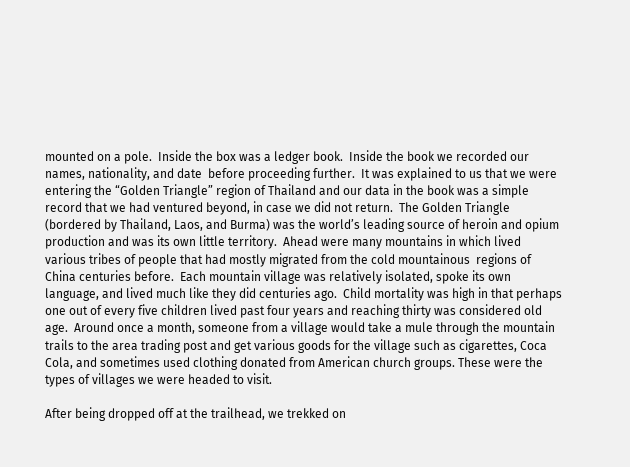mounted on a pole.  Inside the box was a ledger book.  Inside the book we recorded our names, nationality, and date  before proceeding further.  It was explained to us that we were entering the “Golden Triangle” region of Thailand and our data in the book was a simple record that we had ventured beyond, in case we did not return.  The Golden Triangle (bordered by Thailand, Laos, and Burma) was the world’s leading source of heroin and opium production and was its own little territory.  Ahead were many mountains in which lived various tribes of people that had mostly migrated from the cold mountainous  regions of China centuries before.  Each mountain village was relatively isolated, spoke its own language, and lived much like they did centuries ago.  Child mortality was high in that perhaps one out of every five children lived past four years and reaching thirty was considered old age.  Around once a month, someone from a village would take a mule through the mountain trails to the area trading post and get various goods for the village such as cigarettes, Coca Cola, and sometimes used clothing donated from American church groups. These were the types of villages we were headed to visit.

After being dropped off at the trailhead, we trekked on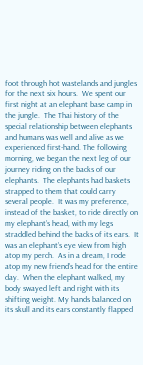foot through hot wastelands and jungles for the next six hours.  We spent our first night at an elephant base camp in the jungle.  The Thai history of the special relationship between elephants and humans was well and alive as we experienced first-hand. The following morning, we began the next leg of our journey riding on the backs of our elephants.  The elephants had baskets strapped to them that could carry several people.  It was my preference, instead of the basket, to ride directly on my elephant’s head, with my legs straddled behind the backs of its ears.  It was an elephant’s eye view from high atop my perch.  As in a dream, I rode atop my new friend’s head for the entire day.  When the elephant walked, my body swayed left and right with its shifting weight. My hands balanced on its skull and its ears constantly flapped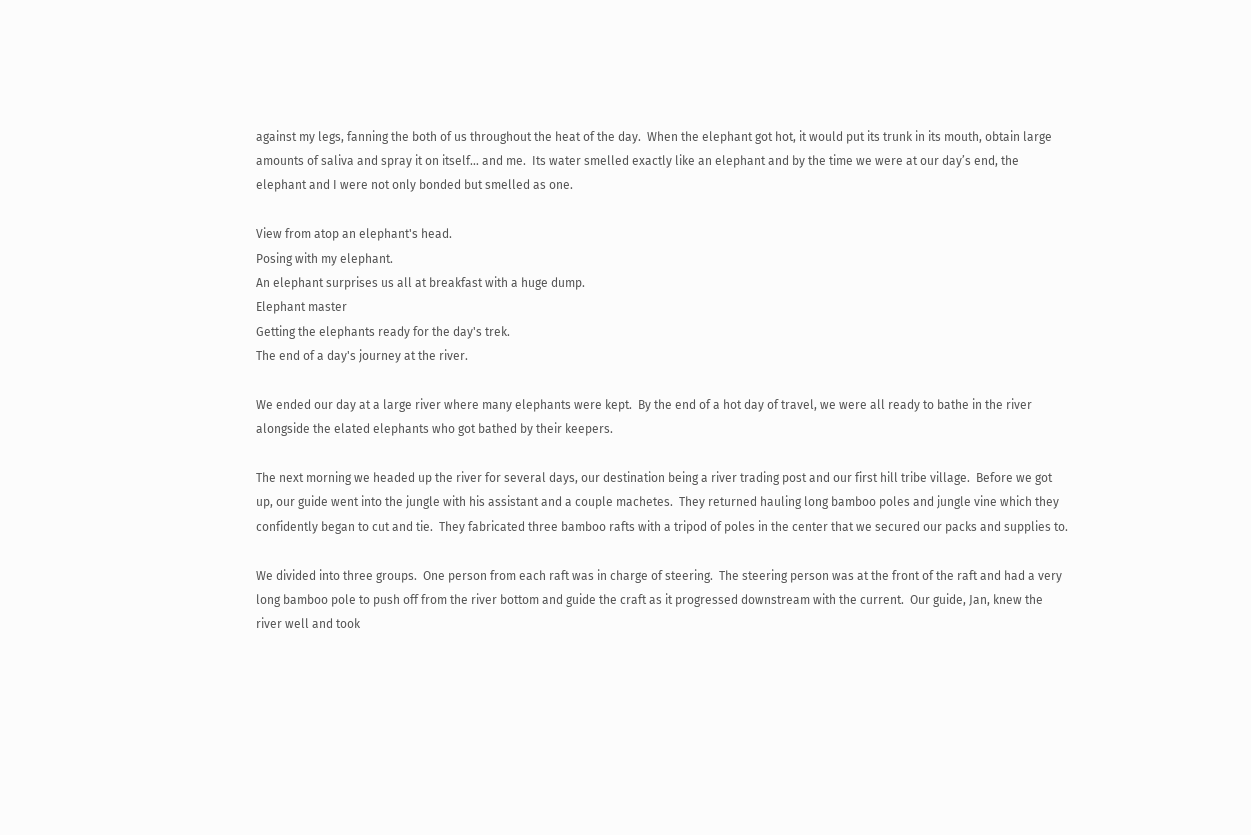against my legs, fanning the both of us throughout the heat of the day.  When the elephant got hot, it would put its trunk in its mouth, obtain large amounts of saliva and spray it on itself… and me.  Its water smelled exactly like an elephant and by the time we were at our day’s end, the elephant and I were not only bonded but smelled as one.

View from atop an elephant's head.
Posing with my elephant.
An elephant surprises us all at breakfast with a huge dump.
Elephant master
Getting the elephants ready for the day's trek.
The end of a day's journey at the river.

We ended our day at a large river where many elephants were kept.  By the end of a hot day of travel, we were all ready to bathe in the river alongside the elated elephants who got bathed by their keepers.

The next morning we headed up the river for several days, our destination being a river trading post and our first hill tribe village.  Before we got up, our guide went into the jungle with his assistant and a couple machetes.  They returned hauling long bamboo poles and jungle vine which they confidently began to cut and tie.  They fabricated three bamboo rafts with a tripod of poles in the center that we secured our packs and supplies to.

We divided into three groups.  One person from each raft was in charge of steering.  The steering person was at the front of the raft and had a very long bamboo pole to push off from the river bottom and guide the craft as it progressed downstream with the current.  Our guide, Jan, knew the river well and took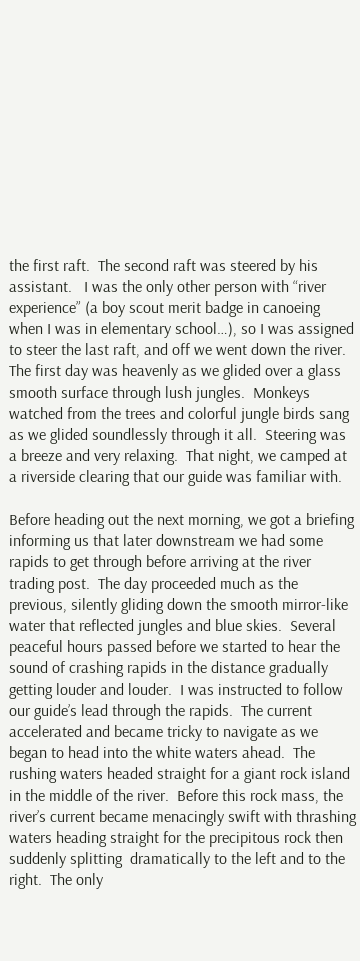the first raft.  The second raft was steered by his assistant.   I was the only other person with “river experience” (a boy scout merit badge in canoeing when I was in elementary school…), so I was assigned to steer the last raft, and off we went down the river.  The first day was heavenly as we glided over a glass smooth surface through lush jungles.  Monkeys watched from the trees and colorful jungle birds sang as we glided soundlessly through it all.  Steering was a breeze and very relaxing.  That night, we camped at a riverside clearing that our guide was familiar with.

Before heading out the next morning, we got a briefing informing us that later downstream we had some rapids to get through before arriving at the river trading post.  The day proceeded much as the previous, silently gliding down the smooth mirror-like water that reflected jungles and blue skies.  Several peaceful hours passed before we started to hear the sound of crashing rapids in the distance gradually getting louder and louder.  I was instructed to follow our guide’s lead through the rapids.  The current accelerated and became tricky to navigate as we began to head into the white waters ahead.  The rushing waters headed straight for a giant rock island in the middle of the river.  Before this rock mass, the river’s current became menacingly swift with thrashing waters heading straight for the precipitous rock then suddenly splitting  dramatically to the left and to the right.  The only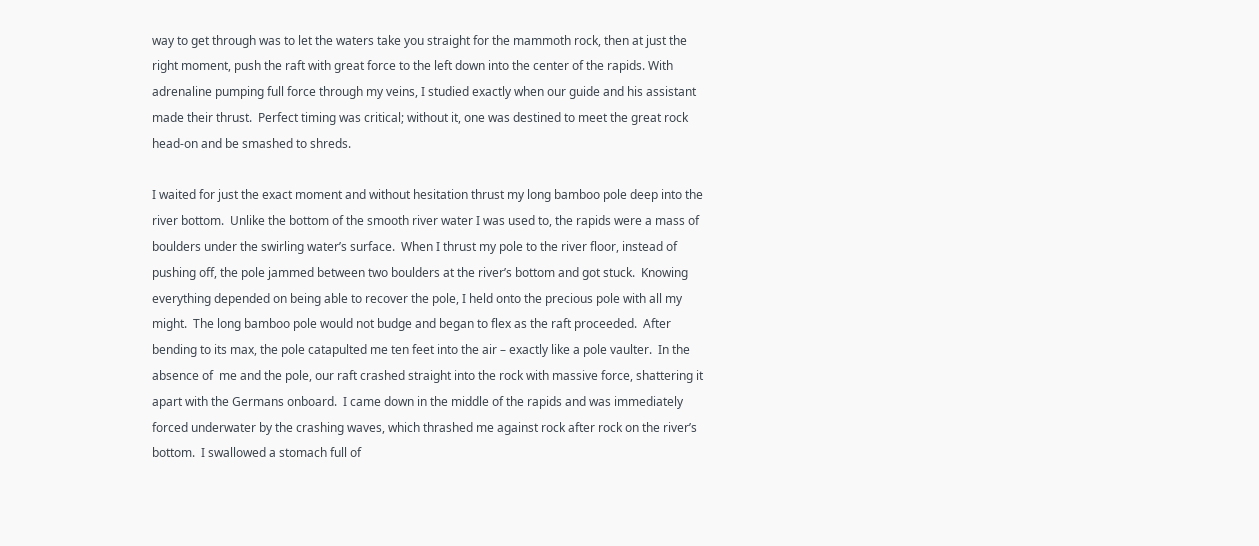way to get through was to let the waters take you straight for the mammoth rock, then at just the right moment, push the raft with great force to the left down into the center of the rapids. With adrenaline pumping full force through my veins, I studied exactly when our guide and his assistant made their thrust.  Perfect timing was critical; without it, one was destined to meet the great rock head-on and be smashed to shreds.

I waited for just the exact moment and without hesitation thrust my long bamboo pole deep into the river bottom.  Unlike the bottom of the smooth river water I was used to, the rapids were a mass of boulders under the swirling water’s surface.  When I thrust my pole to the river floor, instead of pushing off, the pole jammed between two boulders at the river’s bottom and got stuck.  Knowing everything depended on being able to recover the pole, I held onto the precious pole with all my might.  The long bamboo pole would not budge and began to flex as the raft proceeded.  After bending to its max, the pole catapulted me ten feet into the air – exactly like a pole vaulter.  In the absence of  me and the pole, our raft crashed straight into the rock with massive force, shattering it apart with the Germans onboard.  I came down in the middle of the rapids and was immediately forced underwater by the crashing waves, which thrashed me against rock after rock on the river’s bottom.  I swallowed a stomach full of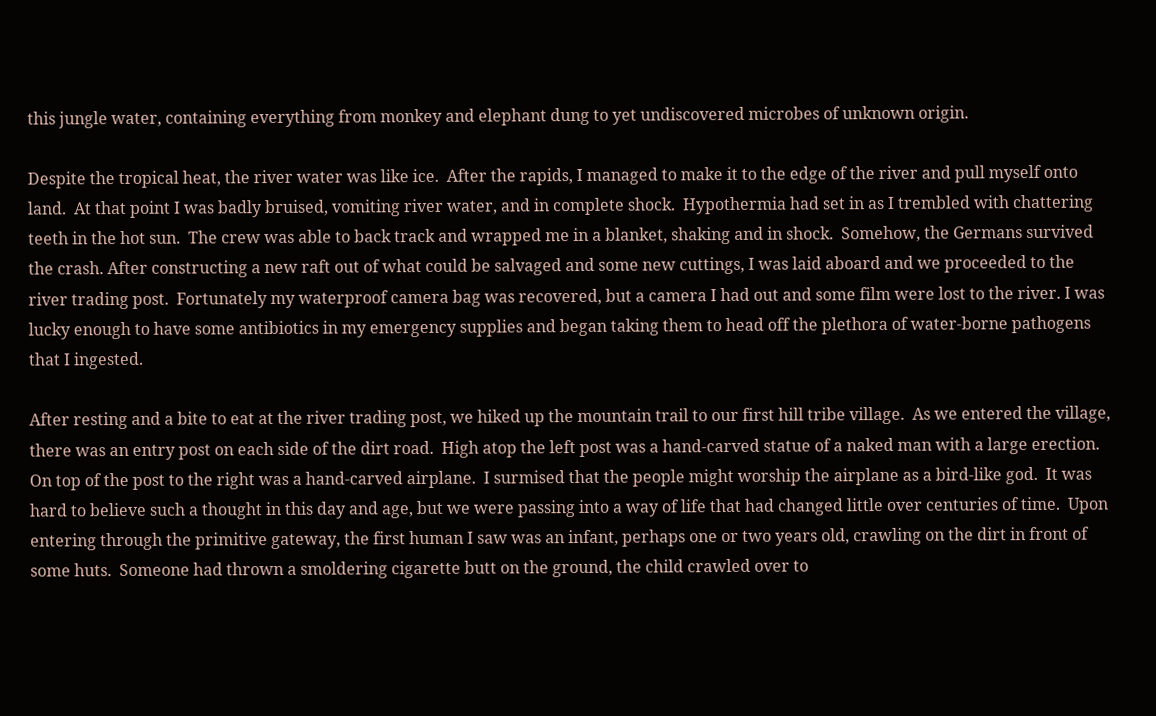this jungle water, containing everything from monkey and elephant dung to yet undiscovered microbes of unknown origin.

Despite the tropical heat, the river water was like ice.  After the rapids, I managed to make it to the edge of the river and pull myself onto land.  At that point I was badly bruised, vomiting river water, and in complete shock.  Hypothermia had set in as I trembled with chattering teeth in the hot sun.  The crew was able to back track and wrapped me in a blanket, shaking and in shock.  Somehow, the Germans survived the crash. After constructing a new raft out of what could be salvaged and some new cuttings, I was laid aboard and we proceeded to the river trading post.  Fortunately my waterproof camera bag was recovered, but a camera I had out and some film were lost to the river. I was lucky enough to have some antibiotics in my emergency supplies and began taking them to head off the plethora of water-borne pathogens that I ingested.

After resting and a bite to eat at the river trading post, we hiked up the mountain trail to our first hill tribe village.  As we entered the village, there was an entry post on each side of the dirt road.  High atop the left post was a hand-carved statue of a naked man with a large erection.  On top of the post to the right was a hand-carved airplane.  I surmised that the people might worship the airplane as a bird-like god.  It was hard to believe such a thought in this day and age, but we were passing into a way of life that had changed little over centuries of time.  Upon entering through the primitive gateway, the first human I saw was an infant, perhaps one or two years old, crawling on the dirt in front of some huts.  Someone had thrown a smoldering cigarette butt on the ground, the child crawled over to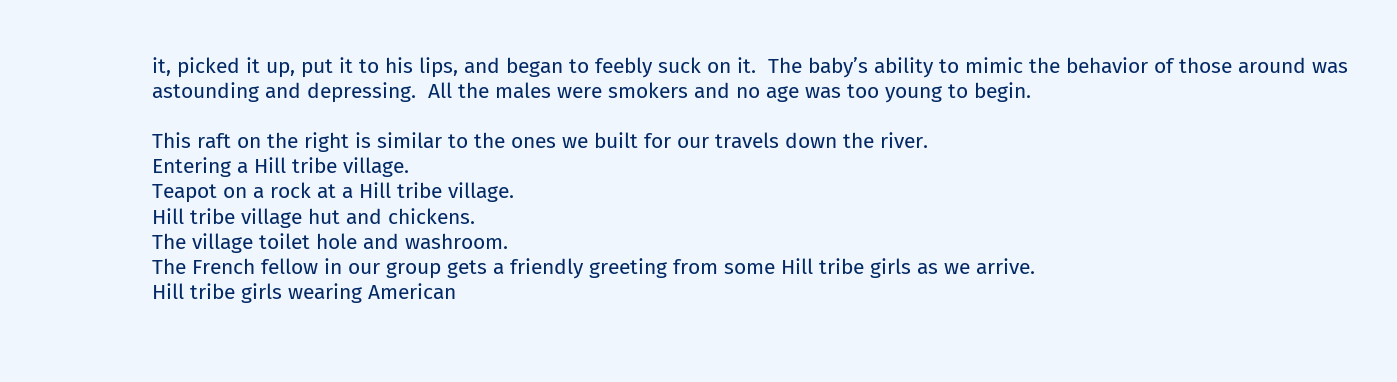it, picked it up, put it to his lips, and began to feebly suck on it.  The baby’s ability to mimic the behavior of those around was astounding and depressing.  All the males were smokers and no age was too young to begin.

This raft on the right is similar to the ones we built for our travels down the river.
Entering a Hill tribe village.
Teapot on a rock at a Hill tribe village.
Hill tribe village hut and chickens.
The village toilet hole and washroom.
The French fellow in our group gets a friendly greeting from some Hill tribe girls as we arrive.
Hill tribe girls wearing American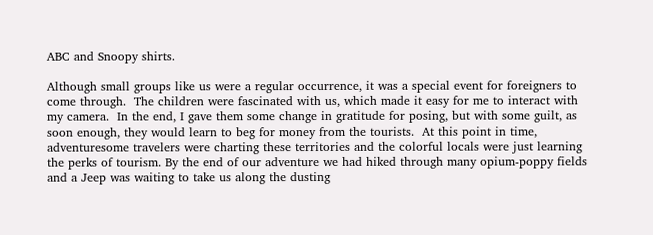ABC and Snoopy shirts.

Although small groups like us were a regular occurrence, it was a special event for foreigners to come through.  The children were fascinated with us, which made it easy for me to interact with my camera.  In the end, I gave them some change in gratitude for posing, but with some guilt, as soon enough, they would learn to beg for money from the tourists.  At this point in time, adventuresome travelers were charting these territories and the colorful locals were just learning the perks of tourism. By the end of our adventure we had hiked through many opium-poppy fields and a Jeep was waiting to take us along the dusting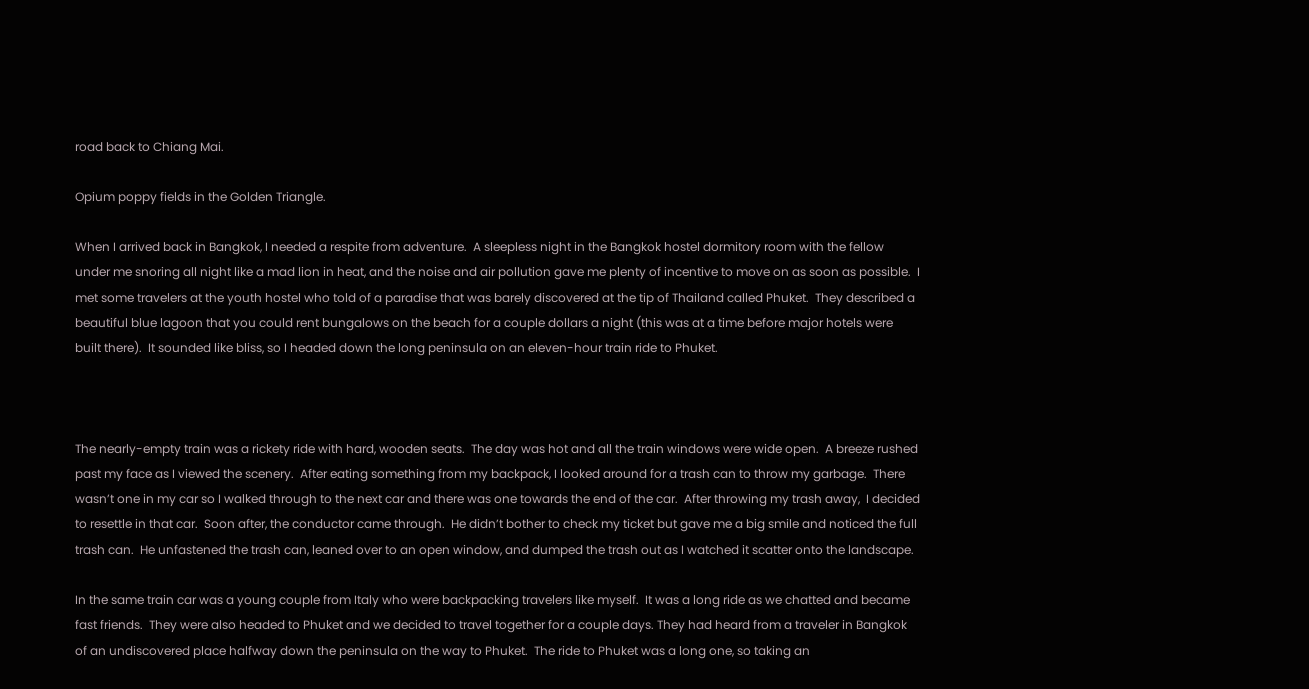road back to Chiang Mai.

Opium poppy fields in the Golden Triangle.

When I arrived back in Bangkok, I needed a respite from adventure.  A sleepless night in the Bangkok hostel dormitory room with the fellow under me snoring all night like a mad lion in heat, and the noise and air pollution gave me plenty of incentive to move on as soon as possible.  I met some travelers at the youth hostel who told of a paradise that was barely discovered at the tip of Thailand called Phuket.  They described a beautiful blue lagoon that you could rent bungalows on the beach for a couple dollars a night (this was at a time before major hotels were built there).  It sounded like bliss, so I headed down the long peninsula on an eleven-hour train ride to Phuket.



The nearly-empty train was a rickety ride with hard, wooden seats.  The day was hot and all the train windows were wide open.  A breeze rushed past my face as I viewed the scenery.  After eating something from my backpack, I looked around for a trash can to throw my garbage.  There wasn’t one in my car so I walked through to the next car and there was one towards the end of the car.  After throwing my trash away,  I decided to resettle in that car.  Soon after, the conductor came through.  He didn’t bother to check my ticket but gave me a big smile and noticed the full trash can.  He unfastened the trash can, leaned over to an open window, and dumped the trash out as I watched it scatter onto the landscape.

In the same train car was a young couple from Italy who were backpacking travelers like myself.  It was a long ride as we chatted and became fast friends.  They were also headed to Phuket and we decided to travel together for a couple days. They had heard from a traveler in Bangkok of an undiscovered place halfway down the peninsula on the way to Phuket.  The ride to Phuket was a long one, so taking an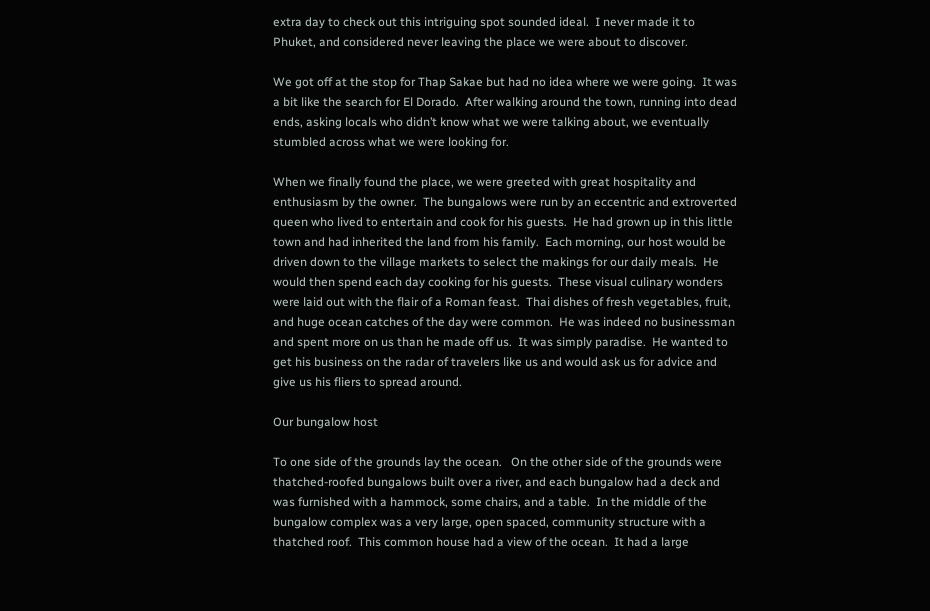extra day to check out this intriguing spot sounded ideal.  I never made it to Phuket, and considered never leaving the place we were about to discover.

We got off at the stop for Thap Sakae but had no idea where we were going.  It was a bit like the search for El Dorado.  After walking around the town, running into dead ends, asking locals who didn’t know what we were talking about, we eventually stumbled across what we were looking for.

When we finally found the place, we were greeted with great hospitality and enthusiasm by the owner.  The bungalows were run by an eccentric and extroverted queen who lived to entertain and cook for his guests.  He had grown up in this little town and had inherited the land from his family.  Each morning, our host would be driven down to the village markets to select the makings for our daily meals.  He would then spend each day cooking for his guests.  These visual culinary wonders were laid out with the flair of a Roman feast.  Thai dishes of fresh vegetables, fruit, and huge ocean catches of the day were common.  He was indeed no businessman and spent more on us than he made off us.  It was simply paradise.  He wanted to get his business on the radar of travelers like us and would ask us for advice and give us his fliers to spread around.

Our bungalow host

To one side of the grounds lay the ocean.   On the other side of the grounds were thatched-roofed bungalows built over a river, and each bungalow had a deck and was furnished with a hammock, some chairs, and a table.  In the middle of the bungalow complex was a very large, open spaced, community structure with a thatched roof.  This common house had a view of the ocean.  It had a large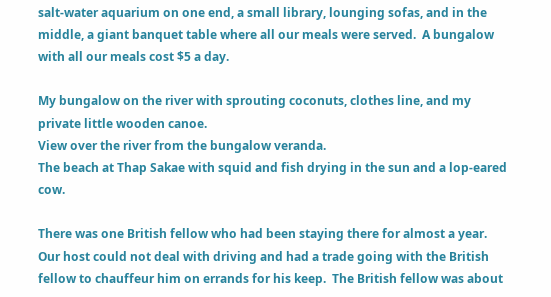salt-water aquarium on one end, a small library, lounging sofas, and in the middle, a giant banquet table where all our meals were served.  A bungalow with all our meals cost $5 a day.

My bungalow on the river with sprouting coconuts, clothes line, and my private little wooden canoe.
View over the river from the bungalow veranda.
The beach at Thap Sakae with squid and fish drying in the sun and a lop-eared cow.

There was one British fellow who had been staying there for almost a year.  Our host could not deal with driving and had a trade going with the British fellow to chauffeur him on errands for his keep.  The British fellow was about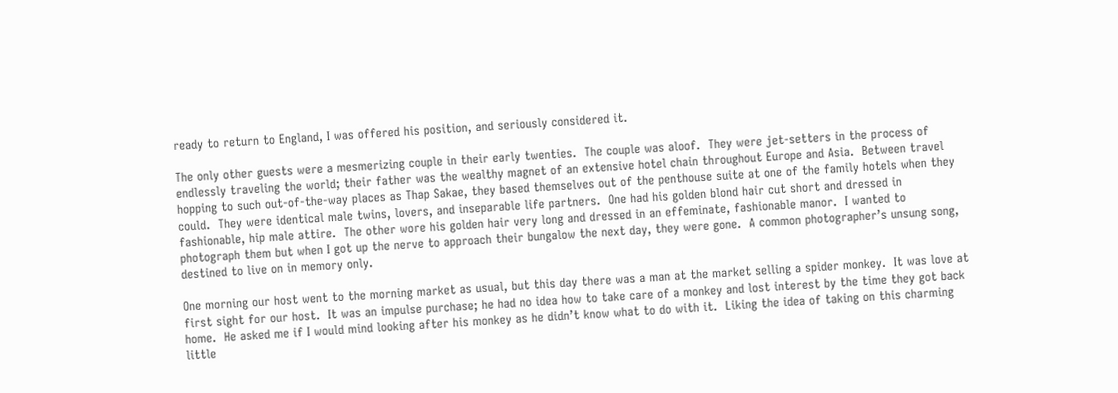ready to return to England, I was offered his position, and seriously considered it.

The only other guests were a mesmerizing couple in their early twenties.  The couple was aloof.  They were jet-setters in the process of endlessly traveling the world; their father was the wealthy magnet of an extensive hotel chain throughout Europe and Asia.  Between travel hopping to such out-of-the-way places as Thap Sakae, they based themselves out of the penthouse suite at one of the family hotels when they could.  They were identical male twins, lovers, and inseparable life partners.  One had his golden blond hair cut short and dressed in fashionable, hip male attire.  The other wore his golden hair very long and dressed in an effeminate, fashionable manor.  I wanted to photograph them but when I got up the nerve to approach their bungalow the next day, they were gone.  A common photographer’s unsung song, destined to live on in memory only.

One morning our host went to the morning market as usual, but this day there was a man at the market selling a spider monkey.  It was love at first sight for our host.  It was an impulse purchase; he had no idea how to take care of a monkey and lost interest by the time they got back home.  He asked me if I would mind looking after his monkey as he didn’t know what to do with it.  Liking the idea of taking on this charming little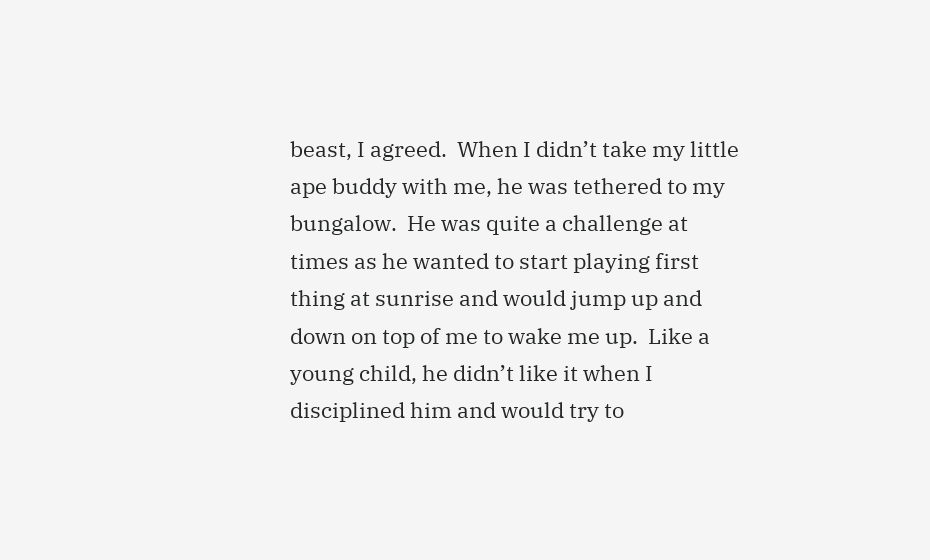beast, I agreed.  When I didn’t take my little ape buddy with me, he was tethered to my bungalow.  He was quite a challenge at times as he wanted to start playing first thing at sunrise and would jump up and down on top of me to wake me up.  Like a young child, he didn’t like it when I disciplined him and would try to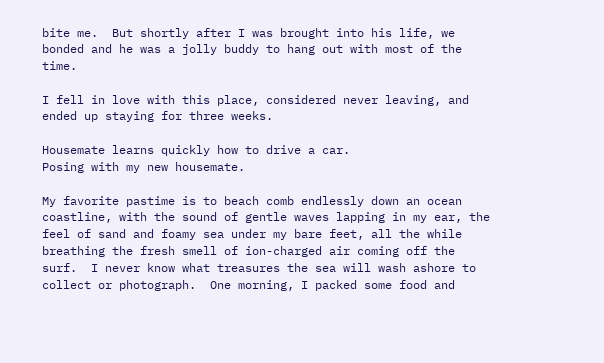bite me.  But shortly after I was brought into his life, we bonded and he was a jolly buddy to hang out with most of the time.

I fell in love with this place, considered never leaving, and ended up staying for three weeks.

Housemate learns quickly how to drive a car.
Posing with my new housemate.

My favorite pastime is to beach comb endlessly down an ocean coastline, with the sound of gentle waves lapping in my ear, the feel of sand and foamy sea under my bare feet, all the while breathing the fresh smell of ion-charged air coming off the surf.  I never know what treasures the sea will wash ashore to collect or photograph.  One morning, I packed some food and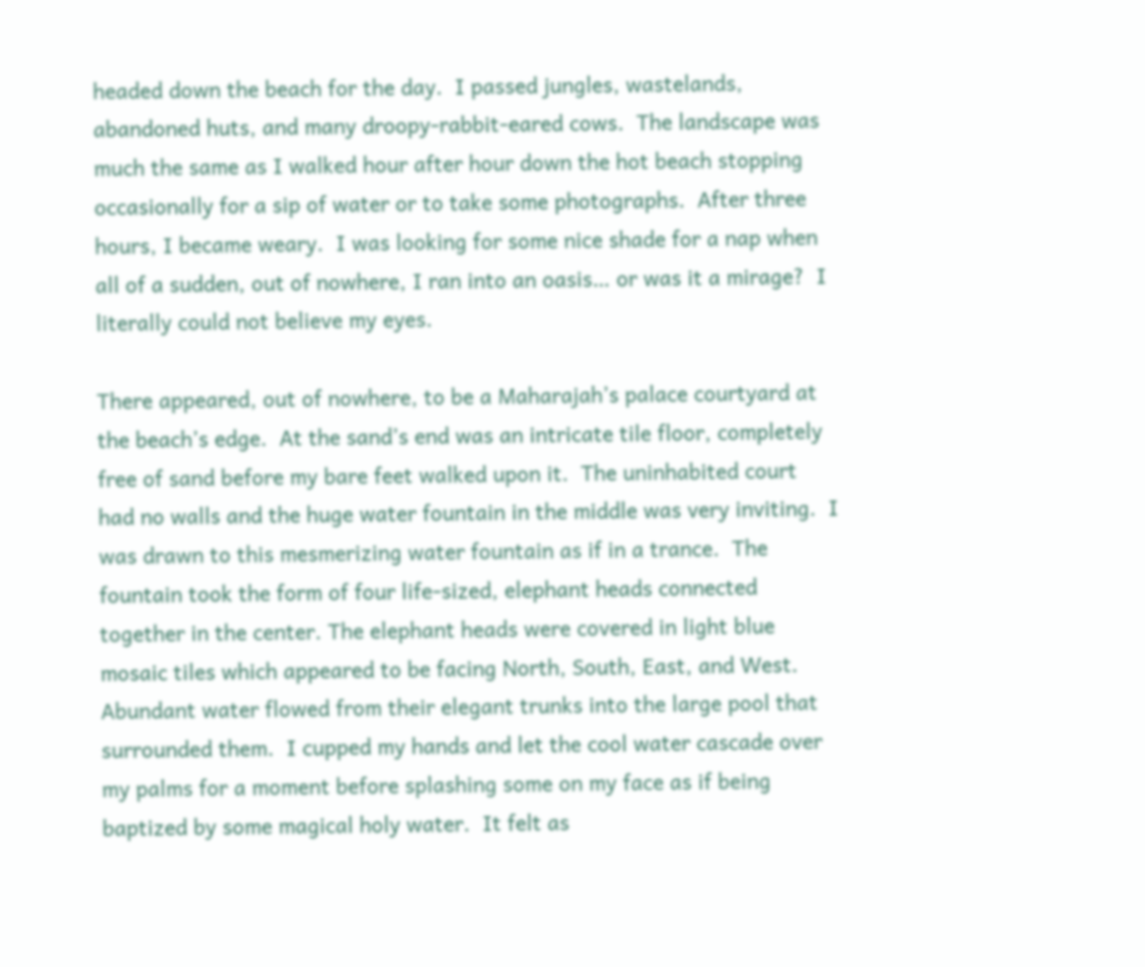headed down the beach for the day.  I passed jungles, wastelands, abandoned huts, and many droopy-rabbit-eared cows.  The landscape was much the same as I walked hour after hour down the hot beach stopping occasionally for a sip of water or to take some photographs.  After three hours, I became weary.  I was looking for some nice shade for a nap when all of a sudden, out of nowhere, I ran into an oasis… or was it a mirage?  I literally could not believe my eyes.

There appeared, out of nowhere, to be a Maharajah’s palace courtyard at the beach’s edge.  At the sand’s end was an intricate tile floor, completely free of sand before my bare feet walked upon it.  The uninhabited court had no walls and the huge water fountain in the middle was very inviting.  I was drawn to this mesmerizing water fountain as if in a trance.  The fountain took the form of four life-sized, elephant heads connected together in the center. The elephant heads were covered in light blue mosaic tiles which appeared to be facing North, South, East, and West.  Abundant water flowed from their elegant trunks into the large pool that surrounded them.  I cupped my hands and let the cool water cascade over my palms for a moment before splashing some on my face as if being baptized by some magical holy water.  It felt as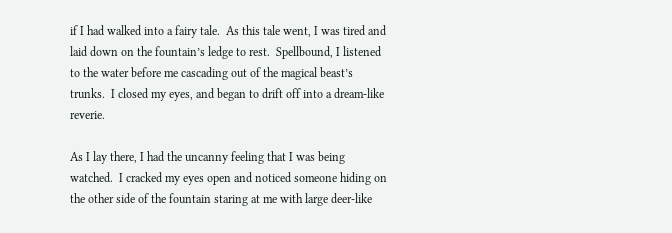if I had walked into a fairy tale.  As this tale went, I was tired and laid down on the fountain’s ledge to rest.  Spellbound, I listened to the water before me cascading out of the magical beast’s trunks.  I closed my eyes, and began to drift off into a dream-like reverie.

As I lay there, I had the uncanny feeling that I was being watched.  I cracked my eyes open and noticed someone hiding on the other side of the fountain staring at me with large deer-like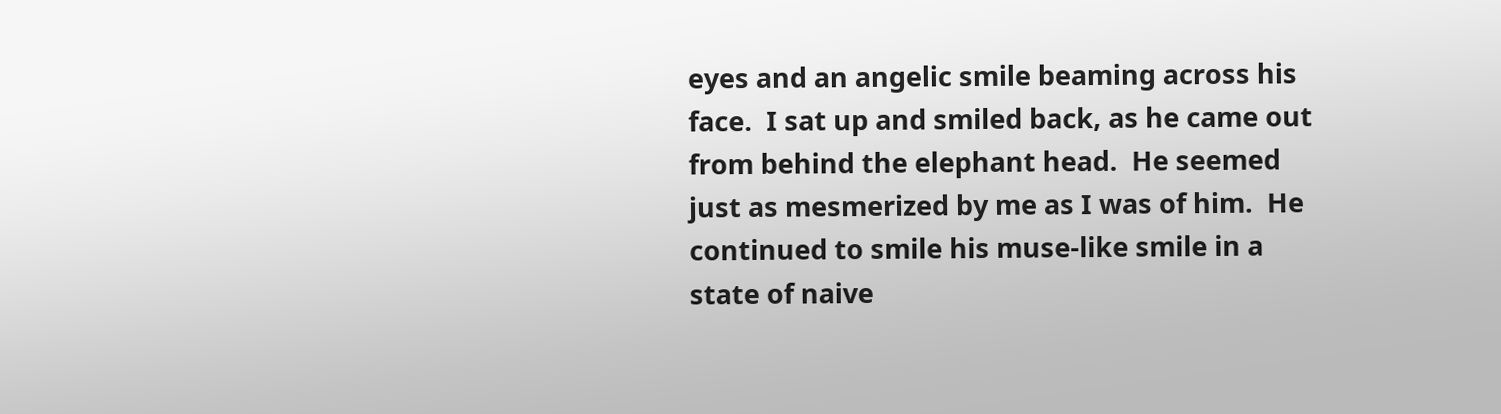eyes and an angelic smile beaming across his face.  I sat up and smiled back, as he came out from behind the elephant head.  He seemed just as mesmerized by me as I was of him.  He continued to smile his muse-like smile in a state of naive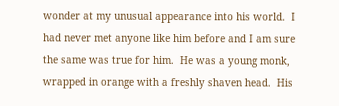wonder at my unusual appearance into his world.  I had never met anyone like him before and I am sure the same was true for him.  He was a young monk, wrapped in orange with a freshly shaven head.  His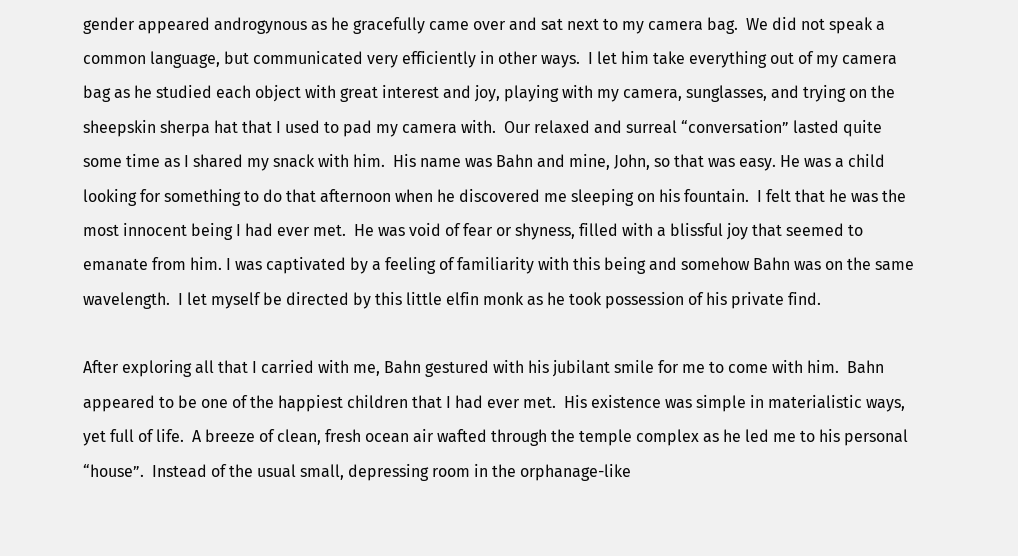gender appeared androgynous as he gracefully came over and sat next to my camera bag.  We did not speak a common language, but communicated very efficiently in other ways.  I let him take everything out of my camera bag as he studied each object with great interest and joy, playing with my camera, sunglasses, and trying on the sheepskin sherpa hat that I used to pad my camera with.  Our relaxed and surreal “conversation” lasted quite some time as I shared my snack with him.  His name was Bahn and mine, John, so that was easy. He was a child looking for something to do that afternoon when he discovered me sleeping on his fountain.  I felt that he was the most innocent being I had ever met.  He was void of fear or shyness, filled with a blissful joy that seemed to emanate from him. I was captivated by a feeling of familiarity with this being and somehow Bahn was on the same wavelength.  I let myself be directed by this little elfin monk as he took possession of his private find.

After exploring all that I carried with me, Bahn gestured with his jubilant smile for me to come with him.  Bahn appeared to be one of the happiest children that I had ever met.  His existence was simple in materialistic ways, yet full of life.  A breeze of clean, fresh ocean air wafted through the temple complex as he led me to his personal “house”.  Instead of the usual small, depressing room in the orphanage-like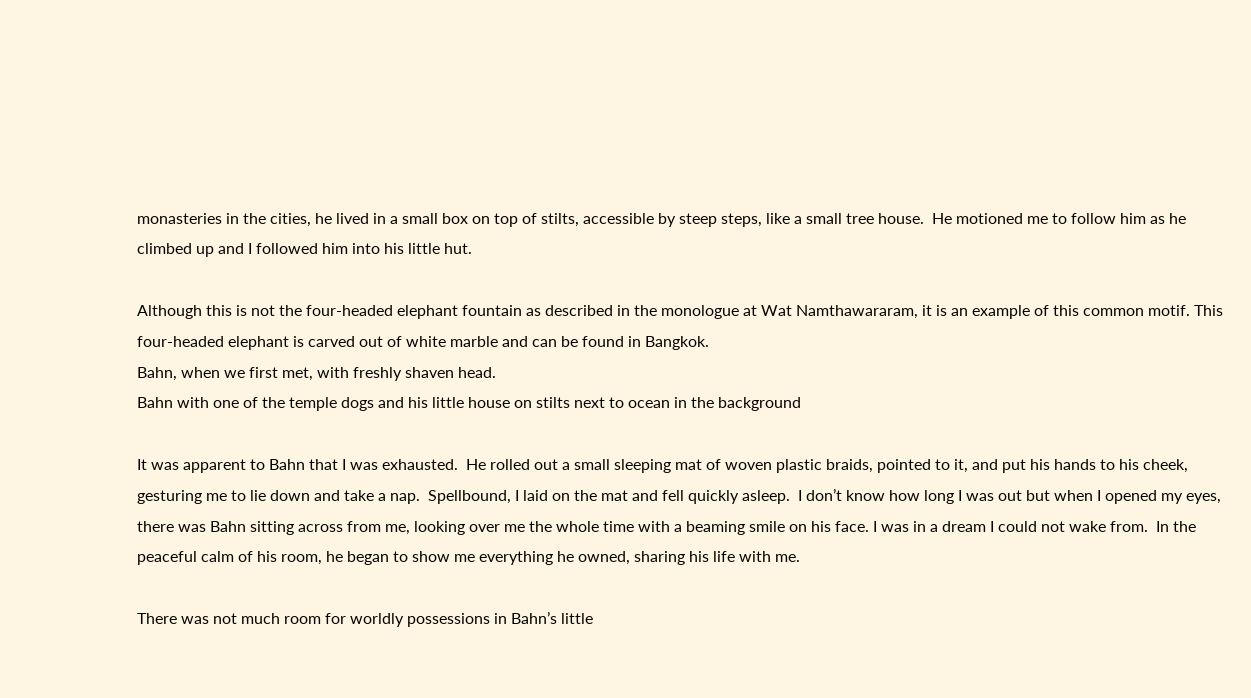monasteries in the cities, he lived in a small box on top of stilts, accessible by steep steps, like a small tree house.  He motioned me to follow him as he climbed up and I followed him into his little hut.

Although this is not the four-headed elephant fountain as described in the monologue at Wat Namthawararam, it is an example of this common motif. This four-headed elephant is carved out of white marble and can be found in Bangkok.
Bahn, when we first met, with freshly shaven head.
Bahn with one of the temple dogs and his little house on stilts next to ocean in the background

It was apparent to Bahn that I was exhausted.  He rolled out a small sleeping mat of woven plastic braids, pointed to it, and put his hands to his cheek, gesturing me to lie down and take a nap.  Spellbound, I laid on the mat and fell quickly asleep.  I don’t know how long I was out but when I opened my eyes, there was Bahn sitting across from me, looking over me the whole time with a beaming smile on his face. I was in a dream I could not wake from.  In the peaceful calm of his room, he began to show me everything he owned, sharing his life with me.

There was not much room for worldly possessions in Bahn’s little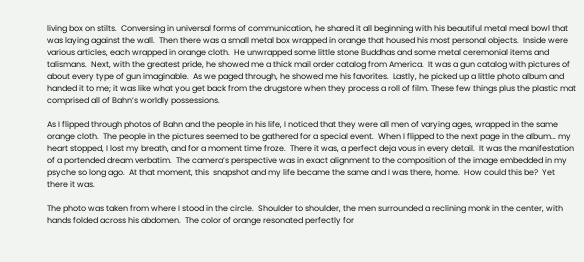living box on stilts.  Conversing in universal forms of communication, he shared it all beginning with his beautiful metal meal bowl that was laying against the wall.  Then there was a small metal box wrapped in orange that housed his most personal objects.  Inside were various articles, each wrapped in orange cloth.  He unwrapped some little stone Buddhas and some metal ceremonial items and talismans.  Next, with the greatest pride, he showed me a thick mail order catalog from America.  It was a gun catalog with pictures of about every type of gun imaginable.  As we paged through, he showed me his favorites.  Lastly, he picked up a little photo album and handed it to me; it was like what you get back from the drugstore when they process a roll of film. These few things plus the plastic mat comprised all of Bahn’s worldly possessions.

As I flipped through photos of Bahn and the people in his life, I noticed that they were all men of varying ages, wrapped in the same orange cloth.  The people in the pictures seemed to be gathered for a special event.  When I flipped to the next page in the album… my heart stopped, I lost my breath, and for a moment time froze.  There it was, a perfect deja vous in every detail.  It was the manifestation of a portended dream verbatim.  The camera’s perspective was in exact alignment to the composition of the image embedded in my psyche so long ago.  At that moment, this  snapshot and my life became the same and I was there, home.  How could this be?  Yet there it was.

The photo was taken from where I stood in the circle.  Shoulder to shoulder, the men surrounded a reclining monk in the center, with hands folded across his abdomen.  The color of orange resonated perfectly for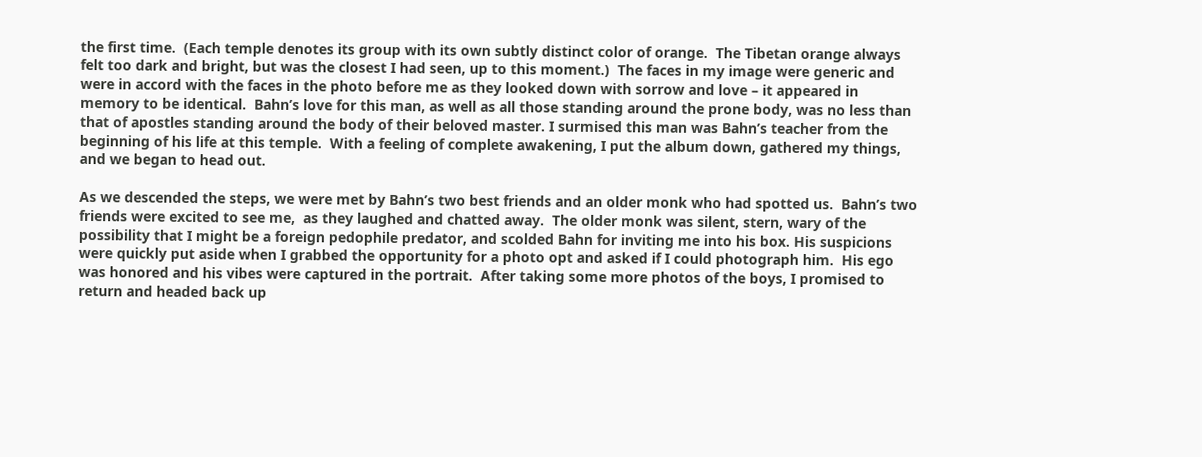the first time.  (Each temple denotes its group with its own subtly distinct color of orange.  The Tibetan orange always felt too dark and bright, but was the closest I had seen, up to this moment.)  The faces in my image were generic and were in accord with the faces in the photo before me as they looked down with sorrow and love – it appeared in memory to be identical.  Bahn’s love for this man, as well as all those standing around the prone body, was no less than that of apostles standing around the body of their beloved master. I surmised this man was Bahn’s teacher from the beginning of his life at this temple.  With a feeling of complete awakening, I put the album down, gathered my things, and we began to head out.

As we descended the steps, we were met by Bahn’s two best friends and an older monk who had spotted us.  Bahn’s two friends were excited to see me,  as they laughed and chatted away.  The older monk was silent, stern, wary of the possibility that I might be a foreign pedophile predator, and scolded Bahn for inviting me into his box. His suspicions were quickly put aside when I grabbed the opportunity for a photo opt and asked if I could photograph him.  His ego was honored and his vibes were captured in the portrait.  After taking some more photos of the boys, I promised to return and headed back up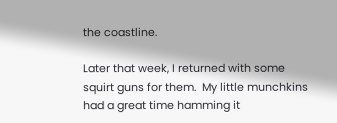the coastline.

Later that week, I returned with some squirt guns for them.  My little munchkins had a great time hamming it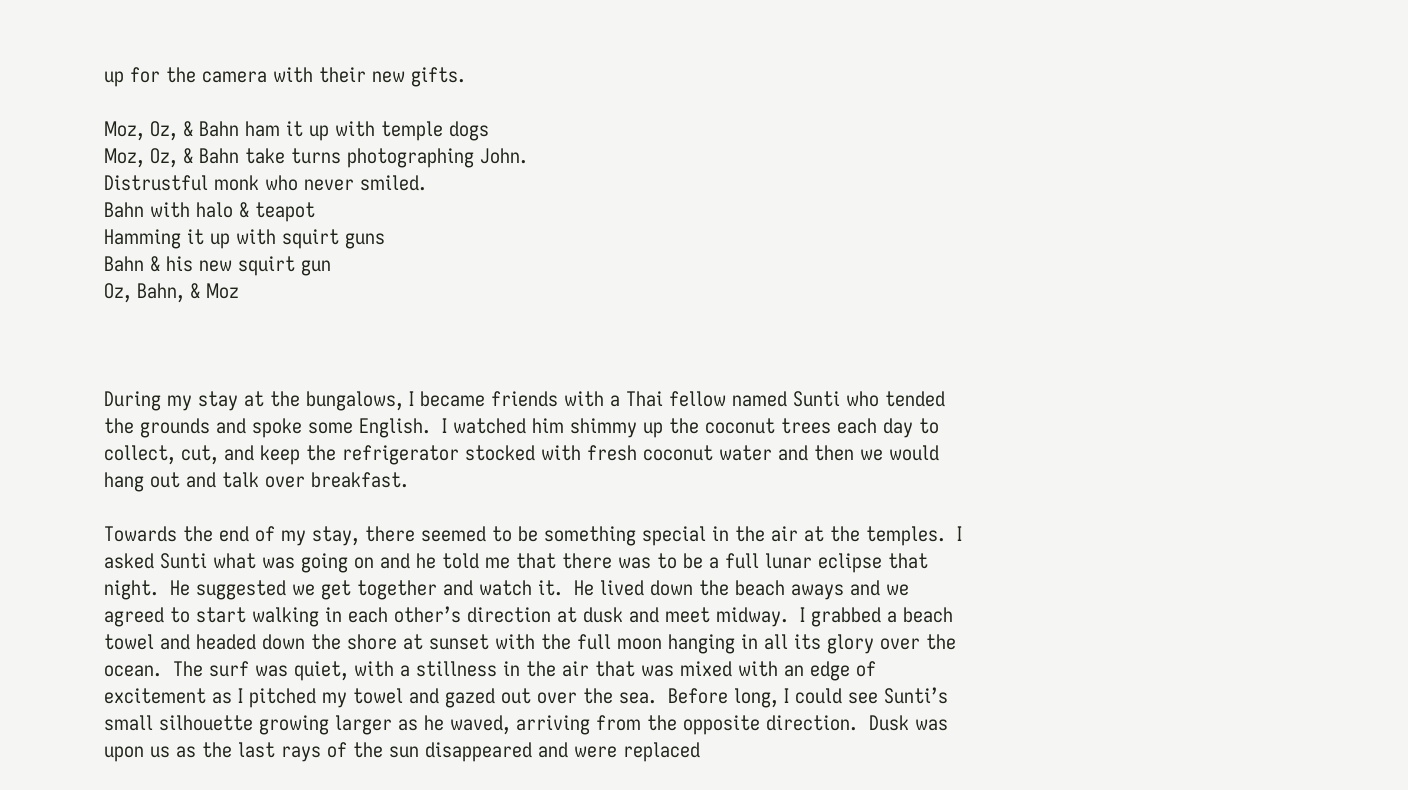up for the camera with their new gifts.

Moz, Oz, & Bahn ham it up with temple dogs
Moz, Oz, & Bahn take turns photographing John.
Distrustful monk who never smiled.
Bahn with halo & teapot
Hamming it up with squirt guns
Bahn & his new squirt gun
Oz, Bahn, & Moz



During my stay at the bungalows, I became friends with a Thai fellow named Sunti who tended the grounds and spoke some English.  I watched him shimmy up the coconut trees each day to collect, cut, and keep the refrigerator stocked with fresh coconut water and then we would hang out and talk over breakfast.

Towards the end of my stay, there seemed to be something special in the air at the temples.  I asked Sunti what was going on and he told me that there was to be a full lunar eclipse that night.  He suggested we get together and watch it.  He lived down the beach aways and we agreed to start walking in each other’s direction at dusk and meet midway.  I grabbed a beach towel and headed down the shore at sunset with the full moon hanging in all its glory over the ocean.  The surf was quiet, with a stillness in the air that was mixed with an edge of excitement as I pitched my towel and gazed out over the sea.  Before long, I could see Sunti’s small silhouette growing larger as he waved, arriving from the opposite direction.  Dusk was upon us as the last rays of the sun disappeared and were replaced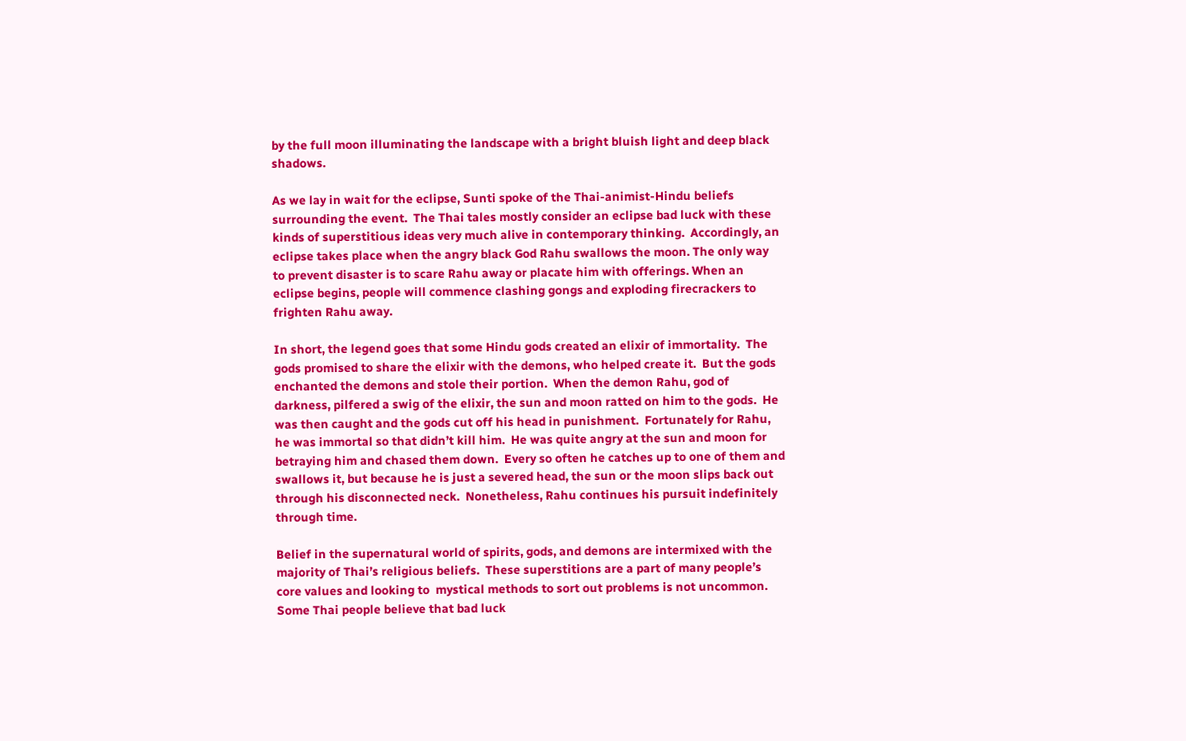by the full moon illuminating the landscape with a bright bluish light and deep black shadows.

As we lay in wait for the eclipse, Sunti spoke of the Thai-animist-Hindu beliefs surrounding the event.  The Thai tales mostly consider an eclipse bad luck with these kinds of superstitious ideas very much alive in contemporary thinking.  Accordingly, an eclipse takes place when the angry black God Rahu swallows the moon. The only way to prevent disaster is to scare Rahu away or placate him with offerings. When an eclipse begins, people will commence clashing gongs and exploding firecrackers to frighten Rahu away.

In short, the legend goes that some Hindu gods created an elixir of immortality.  The gods promised to share the elixir with the demons, who helped create it.  But the gods enchanted the demons and stole their portion.  When the demon Rahu, god of darkness, pilfered a swig of the elixir, the sun and moon ratted on him to the gods.  He was then caught and the gods cut off his head in punishment.  Fortunately for Rahu, he was immortal so that didn’t kill him.  He was quite angry at the sun and moon for betraying him and chased them down.  Every so often he catches up to one of them and swallows it, but because he is just a severed head, the sun or the moon slips back out through his disconnected neck.  Nonetheless, Rahu continues his pursuit indefinitely through time.

Belief in the supernatural world of spirits, gods, and demons are intermixed with the majority of Thai’s religious beliefs.  These superstitions are a part of many people’s core values and looking to  mystical methods to sort out problems is not uncommon.   Some Thai people believe that bad luck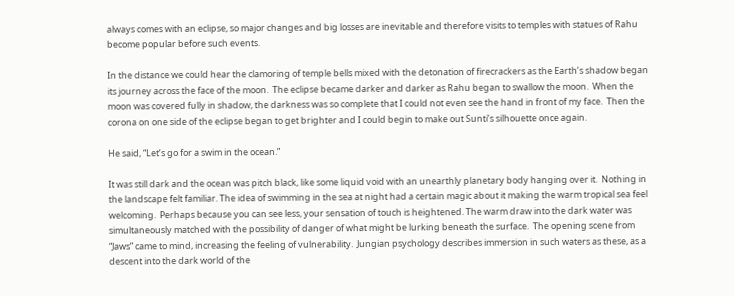always comes with an eclipse, so major changes and big losses are inevitable and therefore visits to temples with statues of Rahu become popular before such events.

In the distance we could hear the clamoring of temple bells mixed with the detonation of firecrackers as the Earth’s shadow began its journey across the face of the moon.  The eclipse became darker and darker as Rahu began to swallow the moon.  When the moon was covered fully in shadow, the darkness was so complete that I could not even see the hand in front of my face.  Then the corona on one side of the eclipse began to get brighter and I could begin to make out Sunti’s silhouette once again.

He said, “Let’s go for a swim in the ocean.”

It was still dark and the ocean was pitch black, like some liquid void with an unearthly planetary body hanging over it.  Nothing in the landscape felt familiar. The idea of swimming in the sea at night had a certain magic about it making the warm tropical sea feel welcoming.  Perhaps because you can see less, your sensation of touch is heightened. The warm draw into the dark water was simultaneously matched with the possibility of danger of what might be lurking beneath the surface.  The opening scene from “Jaws” came to mind, increasing the feeling of vulnerability.  Jungian psychology describes immersion in such waters as these, as a descent into the dark world of the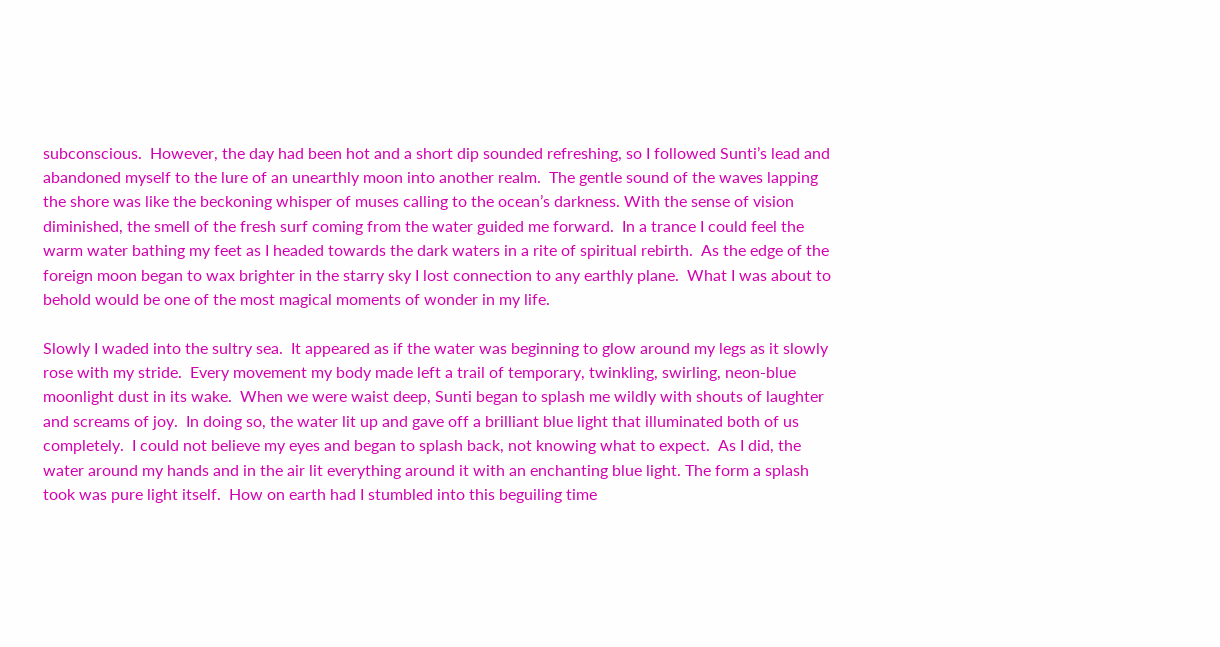subconscious.  However, the day had been hot and a short dip sounded refreshing, so I followed Sunti’s lead and abandoned myself to the lure of an unearthly moon into another realm.  The gentle sound of the waves lapping the shore was like the beckoning whisper of muses calling to the ocean’s darkness. With the sense of vision diminished, the smell of the fresh surf coming from the water guided me forward.  In a trance I could feel the warm water bathing my feet as I headed towards the dark waters in a rite of spiritual rebirth.  As the edge of the foreign moon began to wax brighter in the starry sky I lost connection to any earthly plane.  What I was about to behold would be one of the most magical moments of wonder in my life.

Slowly I waded into the sultry sea.  It appeared as if the water was beginning to glow around my legs as it slowly rose with my stride.  Every movement my body made left a trail of temporary, twinkling, swirling, neon-blue moonlight dust in its wake.  When we were waist deep, Sunti began to splash me wildly with shouts of laughter and screams of joy.  In doing so, the water lit up and gave off a brilliant blue light that illuminated both of us completely.  I could not believe my eyes and began to splash back, not knowing what to expect.  As I did, the water around my hands and in the air lit everything around it with an enchanting blue light. The form a splash took was pure light itself.  How on earth had I stumbled into this beguiling time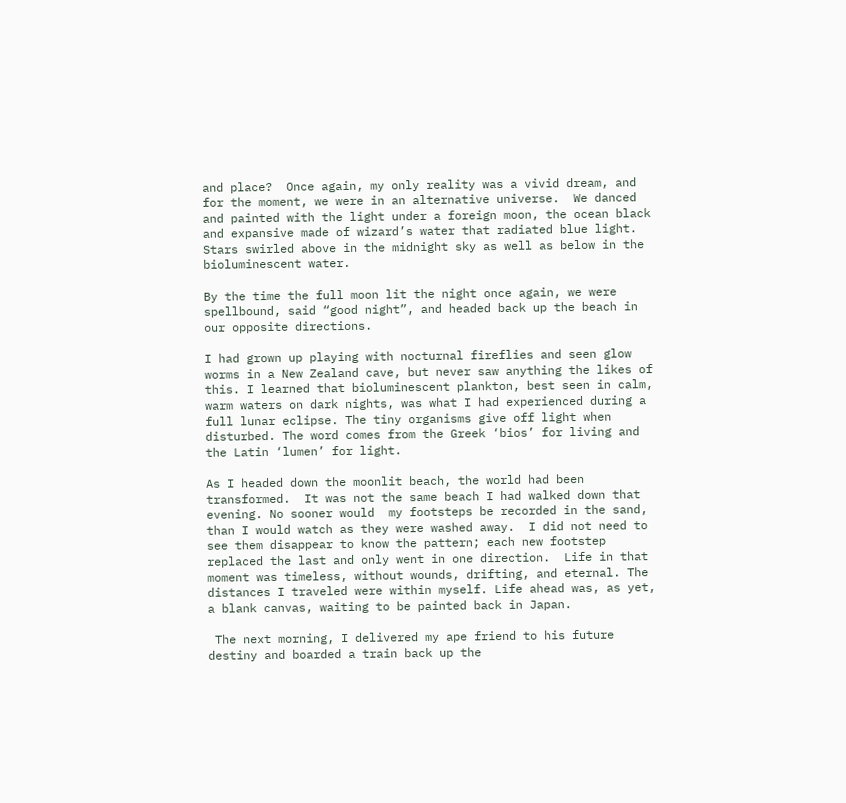and place?  Once again, my only reality was a vivid dream, and for the moment, we were in an alternative universe.  We danced and painted with the light under a foreign moon, the ocean black and expansive made of wizard’s water that radiated blue light.  Stars swirled above in the midnight sky as well as below in the bioluminescent water.

By the time the full moon lit the night once again, we were spellbound, said “good night”, and headed back up the beach in our opposite directions.

I had grown up playing with nocturnal fireflies and seen glow worms in a New Zealand cave, but never saw anything the likes of this. I learned that bioluminescent plankton, best seen in calm, warm waters on dark nights, was what I had experienced during a full lunar eclipse. The tiny organisms give off light when disturbed. The word comes from the Greek ‘bios’ for living and the Latin ‘lumen’ for light.

As I headed down the moonlit beach, the world had been transformed.  It was not the same beach I had walked down that evening. No sooner would  my footsteps be recorded in the sand, than I would watch as they were washed away.  I did not need to see them disappear to know the pattern; each new footstep replaced the last and only went in one direction.  Life in that moment was timeless, without wounds, drifting, and eternal. The distances I traveled were within myself. Life ahead was, as yet, a blank canvas, waiting to be painted back in Japan.

 The next morning, I delivered my ape friend to his future destiny and boarded a train back up the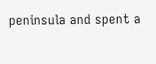peninsula and spent a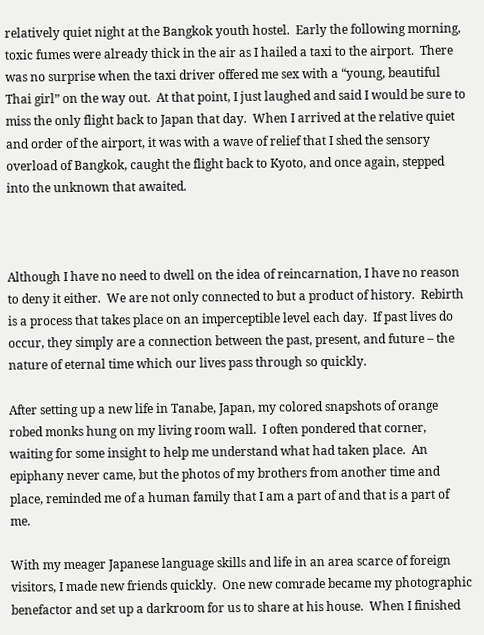relatively quiet night at the Bangkok youth hostel.  Early the following morning, toxic fumes were already thick in the air as I hailed a taxi to the airport.  There was no surprise when the taxi driver offered me sex with a “young, beautiful Thai girl” on the way out.  At that point, I just laughed and said I would be sure to miss the only flight back to Japan that day.  When I arrived at the relative quiet and order of the airport, it was with a wave of relief that I shed the sensory overload of Bangkok, caught the flight back to Kyoto, and once again, stepped into the unknown that awaited.



Although I have no need to dwell on the idea of reincarnation, I have no reason to deny it either.  We are not only connected to but a product of history.  Rebirth is a process that takes place on an imperceptible level each day.  If past lives do occur, they simply are a connection between the past, present, and future – the nature of eternal time which our lives pass through so quickly.

After setting up a new life in Tanabe, Japan, my colored snapshots of orange robed monks hung on my living room wall.  I often pondered that corner, waiting for some insight to help me understand what had taken place.  An epiphany never came, but the photos of my brothers from another time and place, reminded me of a human family that I am a part of and that is a part of me.

With my meager Japanese language skills and life in an area scarce of foreign visitors, I made new friends quickly.  One new comrade became my photographic benefactor and set up a darkroom for us to share at his house.  When I finished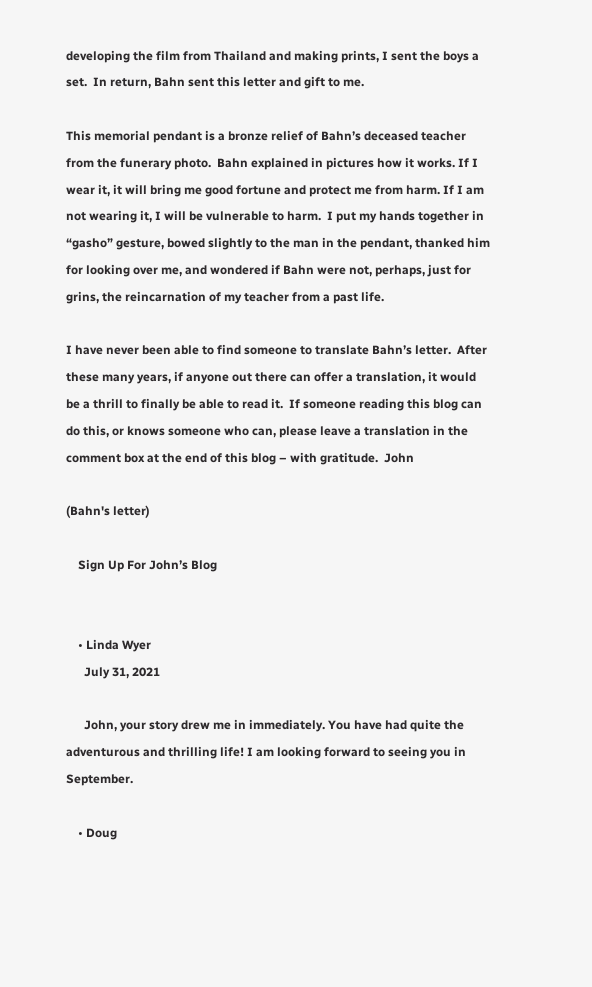developing the film from Thailand and making prints, I sent the boys a set.  In return, Bahn sent this letter and gift to me.

This memorial pendant is a bronze relief of Bahn’s deceased teacher from the funerary photo.  Bahn explained in pictures how it works. If I wear it, it will bring me good fortune and protect me from harm. If I am not wearing it, I will be vulnerable to harm.  I put my hands together in “gasho” gesture, bowed slightly to the man in the pendant, thanked him for looking over me, and wondered if Bahn were not, perhaps, just for grins, the reincarnation of my teacher from a past life.

I have never been able to find someone to translate Bahn’s letter.  After these many years, if anyone out there can offer a translation, it would be a thrill to finally be able to read it.  If someone reading this blog can do this, or knows someone who can, please leave a translation in the comment box at the end of this blog – with gratitude.  John

(Bahn's letter)

    Sign Up For John’s Blog


    • Linda Wyer
      July 31, 2021

      John, your story drew me in immediately. You have had quite the adventurous and thrilling life! I am looking forward to seeing you in September.

    • Doug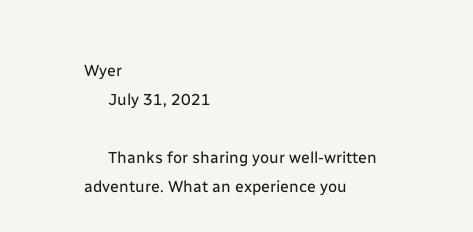Wyer
      July 31, 2021

      Thanks for sharing your well-written adventure. What an experience you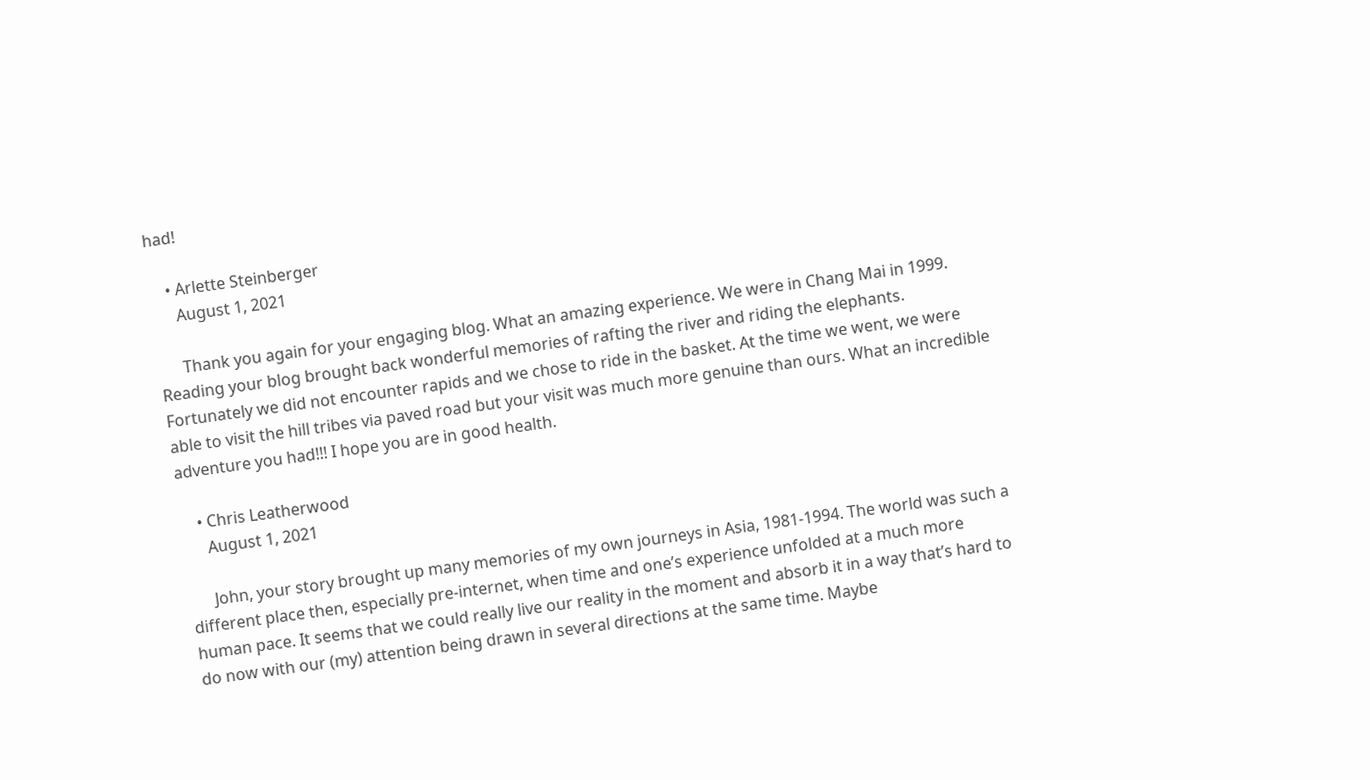had!

    • Arlette Steinberger
      August 1, 2021

      Thank you again for your engaging blog. What an amazing experience. We were in Chang Mai in 1999. Reading your blog brought back wonderful memories of rafting the river and riding the elephants. Fortunately we did not encounter rapids and we chose to ride in the basket. At the time we went, we were able to visit the hill tribes via paved road but your visit was much more genuine than ours. What an incredible adventure you had!!! I hope you are in good health.

    • Chris Leatherwood
      August 1, 2021

      John, your story brought up many memories of my own journeys in Asia, 1981-1994. The world was such a different place then, especially pre-internet, when time and one’s experience unfolded at a much more human pace. It seems that we could really live our reality in the moment and absorb it in a way that’s hard to do now with our (my) attention being drawn in several directions at the same time. Maybe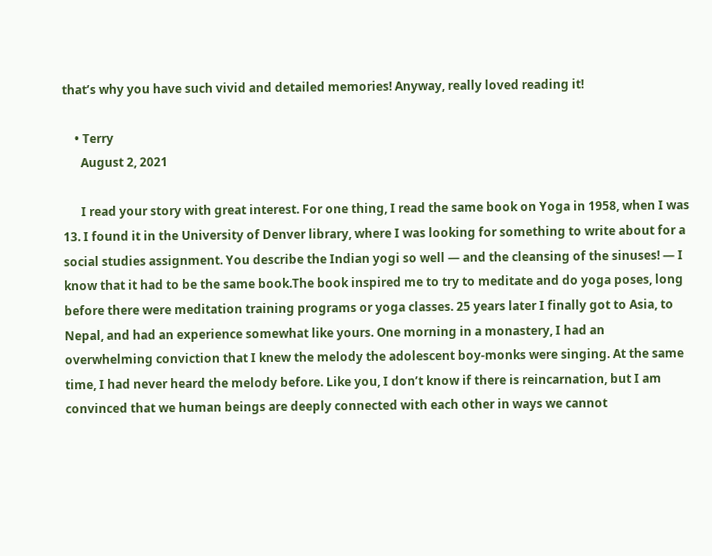that’s why you have such vivid and detailed memories! Anyway, really loved reading it!

    • Terry
      August 2, 2021

      I read your story with great interest. For one thing, I read the same book on Yoga in 1958, when I was 13. I found it in the University of Denver library, where I was looking for something to write about for a social studies assignment. You describe the Indian yogi so well — and the cleansing of the sinuses! — I know that it had to be the same book.The book inspired me to try to meditate and do yoga poses, long before there were meditation training programs or yoga classes. 25 years later I finally got to Asia, to Nepal, and had an experience somewhat like yours. One morning in a monastery, I had an overwhelming conviction that I knew the melody the adolescent boy-monks were singing. At the same time, I had never heard the melody before. Like you, I don’t know if there is reincarnation, but I am convinced that we human beings are deeply connected with each other in ways we cannot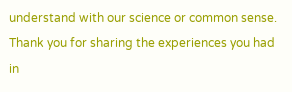understand with our science or common sense. Thank you for sharing the experiences you had in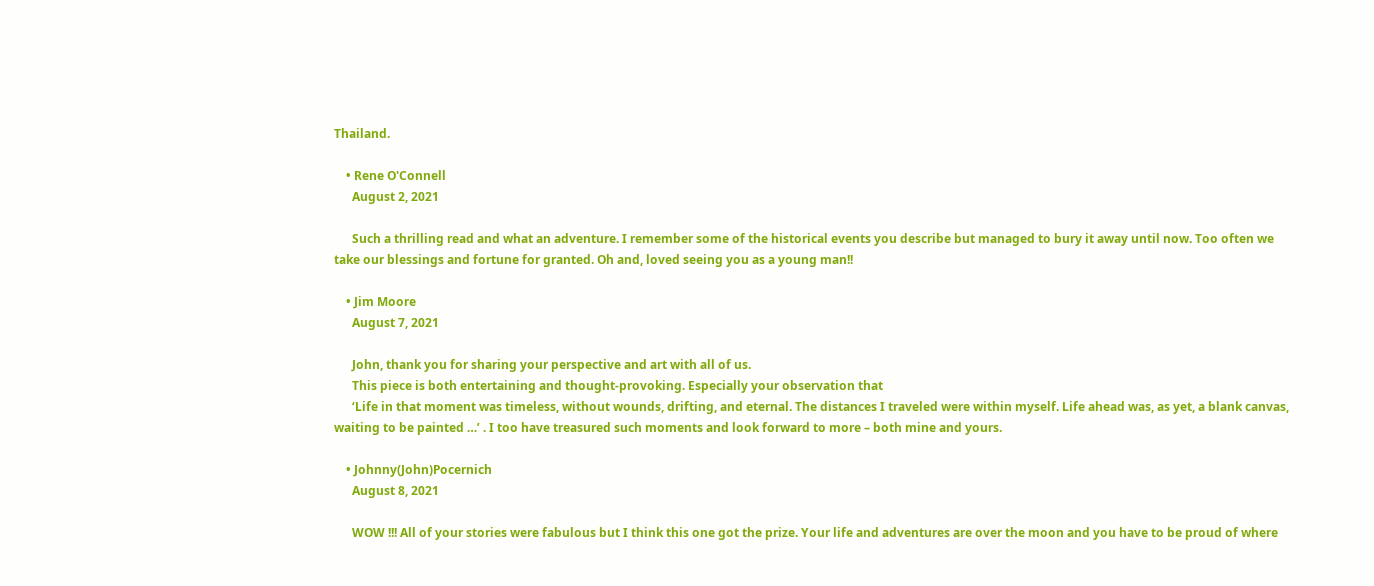Thailand.

    • Rene O'Connell
      August 2, 2021

      Such a thrilling read and what an adventure. I remember some of the historical events you describe but managed to bury it away until now. Too often we take our blessings and fortune for granted. Oh and, loved seeing you as a young man!!

    • Jim Moore
      August 7, 2021

      John, thank you for sharing your perspective and art with all of us.
      This piece is both entertaining and thought-provoking. Especially your observation that
      ‘Life in that moment was timeless, without wounds, drifting, and eternal. The distances I traveled were within myself. Life ahead was, as yet, a blank canvas, waiting to be painted …’ . I too have treasured such moments and look forward to more – both mine and yours.

    • Johnny(John)Pocernich
      August 8, 2021

      WOW !!! All of your stories were fabulous but I think this one got the prize. Your life and adventures are over the moon and you have to be proud of where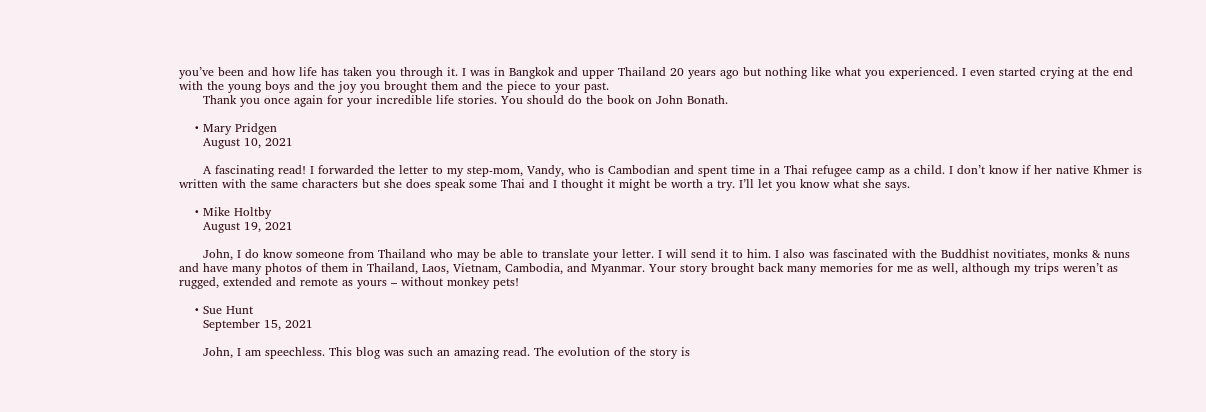you’ve been and how life has taken you through it. I was in Bangkok and upper Thailand 20 years ago but nothing like what you experienced. I even started crying at the end with the young boys and the joy you brought them and the piece to your past.
      Thank you once again for your incredible life stories. You should do the book on John Bonath.

    • Mary Pridgen
      August 10, 2021

      A fascinating read! I forwarded the letter to my step-mom, Vandy, who is Cambodian and spent time in a Thai refugee camp as a child. I don’t know if her native Khmer is written with the same characters but she does speak some Thai and I thought it might be worth a try. I’ll let you know what she says.

    • Mike Holtby
      August 19, 2021

      John, I do know someone from Thailand who may be able to translate your letter. I will send it to him. I also was fascinated with the Buddhist novitiates, monks & nuns and have many photos of them in Thailand, Laos, Vietnam, Cambodia, and Myanmar. Your story brought back many memories for me as well, although my trips weren’t as rugged, extended and remote as yours – without monkey pets!

    • Sue Hunt
      September 15, 2021

      John, I am speechless. This blog was such an amazing read. The evolution of the story is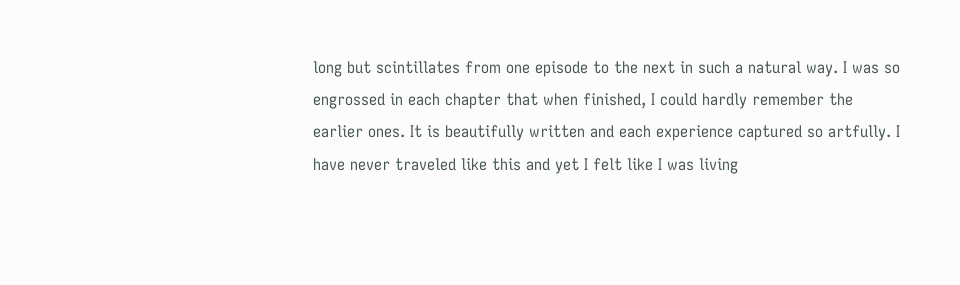long but scintillates from one episode to the next in such a natural way. I was so engrossed in each chapter that when finished, I could hardly remember the earlier ones. It is beautifully written and each experience captured so artfully. I have never traveled like this and yet I felt like I was living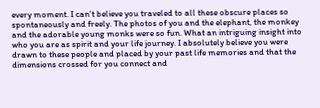every moment. I can’t believe you traveled to all these obscure places so spontaneously and freely. The photos of you and the elephant, the monkey and the adorable young monks were so fun. What an intriguing insight into who you are as spirit and your life journey. I absolutely believe you were drawn to these people and placed by your past life memories and that the dimensions crossed for you connect and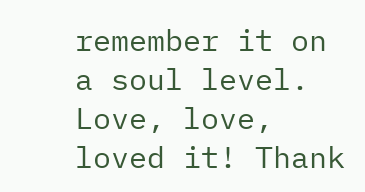remember it on a soul level. Love, love, loved it! Thank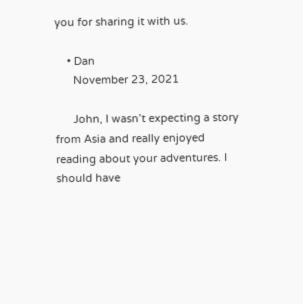you for sharing it with us.

    • Dan
      November 23, 2021

      John, I wasn’t expecting a story from Asia and really enjoyed reading about your adventures. I should have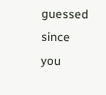guessed since you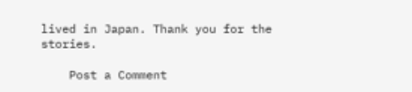lived in Japan. Thank you for the stories.

    Post a Comment